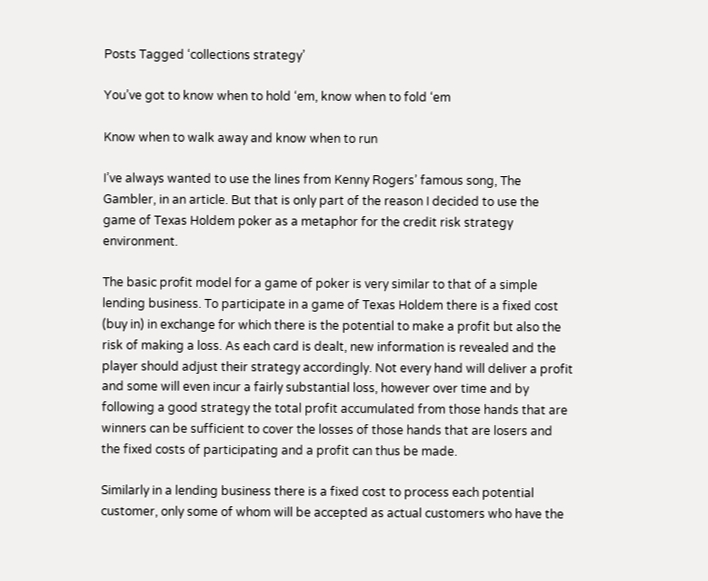Posts Tagged ‘collections strategy’

You’ve got to know when to hold ‘em, know when to fold ‘em

Know when to walk away and know when to run

I’ve always wanted to use the lines from Kenny Rogers’ famous song, The Gambler, in an article. But that is only part of the reason I decided to use the game of Texas Holdem poker as a metaphor for the credit risk strategy environment.

The basic profit model for a game of poker is very similar to that of a simple lending business. To participate in a game of Texas Holdem there is a fixed cost (buy in) in exchange for which there is the potential to make a profit but also the risk of making a loss. As each card is dealt, new information is revealed and the player should adjust their strategy accordingly. Not every hand will deliver a profit and some will even incur a fairly substantial loss, however over time and by following a good strategy the total profit accumulated from those hands that are winners can be sufficient to cover the losses of those hands that are losers and the fixed costs of participating and a profit can thus be made.

Similarly in a lending business there is a fixed cost to process each potential customer, only some of whom will be accepted as actual customers who have the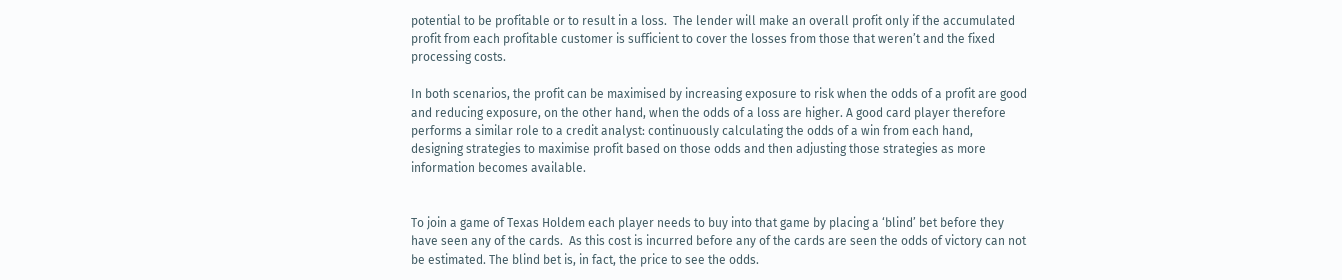potential to be profitable or to result in a loss.  The lender will make an overall profit only if the accumulated profit from each profitable customer is sufficient to cover the losses from those that weren’t and the fixed processing costs.

In both scenarios, the profit can be maximised by increasing exposure to risk when the odds of a profit are good and reducing exposure, on the other hand, when the odds of a loss are higher. A good card player therefore performs a similar role to a credit analyst: continuously calculating the odds of a win from each hand, designing strategies to maximise profit based on those odds and then adjusting those strategies as more information becomes available.


To join a game of Texas Holdem each player needs to buy into that game by placing a ‘blind’ bet before they have seen any of the cards.  As this cost is incurred before any of the cards are seen the odds of victory can not be estimated. The blind bet is, in fact, the price to see the odds.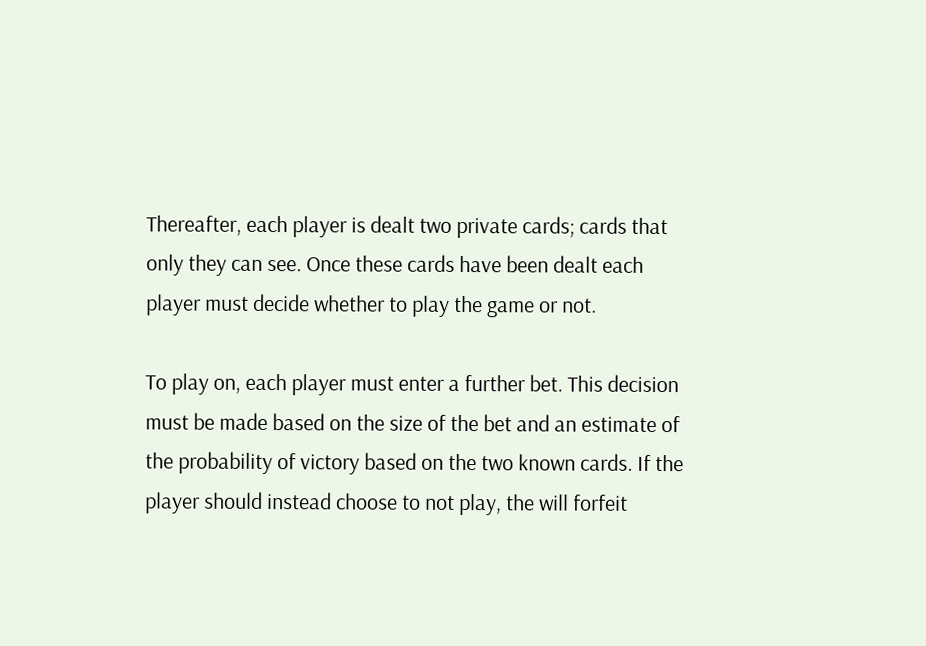Thereafter, each player is dealt two private cards; cards that only they can see. Once these cards have been dealt each player must decide whether to play the game or not.

To play on, each player must enter a further bet. This decision must be made based on the size of the bet and an estimate of the probability of victory based on the two known cards. If the player should instead choose to not play, the will forfeit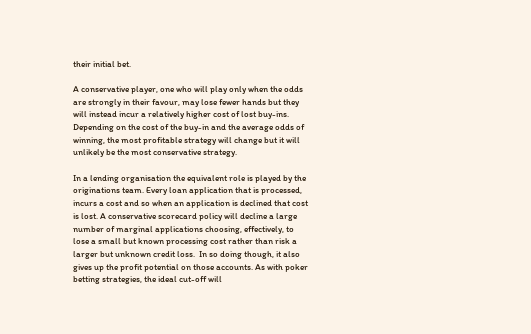their initial bet.

A conservative player, one who will play only when the odds are strongly in their favour, may lose fewer hands but they will instead incur a relatively higher cost of lost buy-ins. Depending on the cost of the buy-in and the average odds of winning, the most profitable strategy will change but it will unlikely be the most conservative strategy.

In a lending organisation the equivalent role is played by the originations team. Every loan application that is processed, incurs a cost and so when an application is declined that cost is lost. A conservative scorecard policy will decline a large number of marginal applications choosing, effectively, to lose a small but known processing cost rather than risk a larger but unknown credit loss.  In so doing though, it also gives up the profit potential on those accounts. As with poker betting strategies, the ideal cut-off will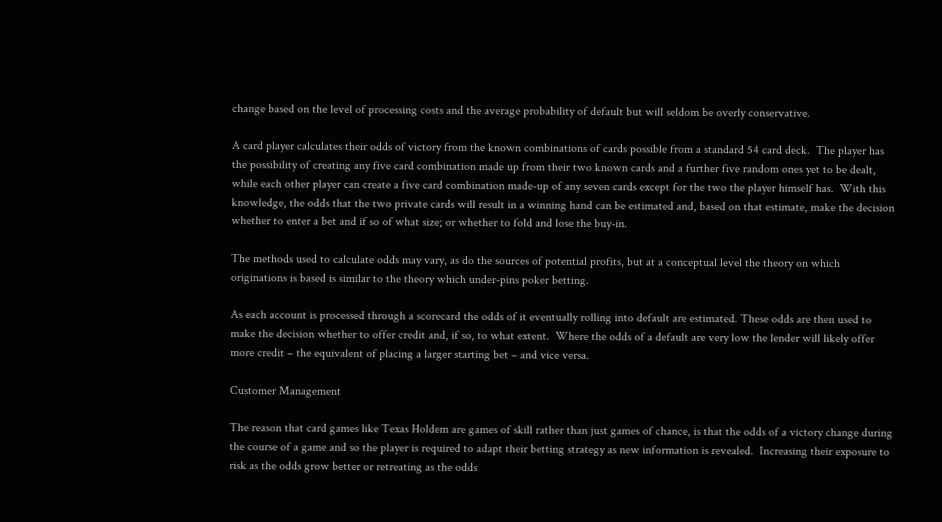change based on the level of processing costs and the average probability of default but will seldom be overly conservative.

A card player calculates their odds of victory from the known combinations of cards possible from a standard 54 card deck.  The player has the possibility of creating any five card combination made up from their two known cards and a further five random ones yet to be dealt, while each other player can create a five card combination made-up of any seven cards except for the two the player himself has.  With this knowledge, the odds that the two private cards will result in a winning hand can be estimated and, based on that estimate, make the decision whether to enter a bet and if so of what size; or whether to fold and lose the buy-in.

The methods used to calculate odds may vary, as do the sources of potential profits, but at a conceptual level the theory on which originations is based is similar to the theory which under-pins poker betting.

As each account is processed through a scorecard the odds of it eventually rolling into default are estimated. These odds are then used to make the decision whether to offer credit and, if so, to what extent.  Where the odds of a default are very low the lender will likely offer more credit – the equivalent of placing a larger starting bet – and vice versa.

Customer Management

The reason that card games like Texas Holdem are games of skill rather than just games of chance, is that the odds of a victory change during the course of a game and so the player is required to adapt their betting strategy as new information is revealed.  Increasing their exposure to risk as the odds grow better or retreating as the odds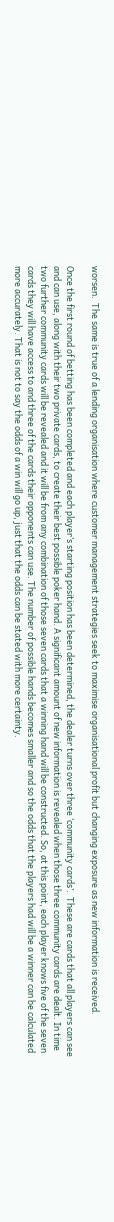worsen.  The same is true of a lending organisation where customer management strategies seek to maximise organisational profit but changing exposure as new information is received.

Once the first round of betting has been completed and each player’s starting position has been determined, the dealer turns over three ‘community cards’.  These are cards that all players can see and can use, along with their two private cards, to create their best possible poker hand. A significant amount of new information is revealed when those three community cards are dealt. In time two further community cards will be revealed and it will be from any combination of those seven cards that a winning hand will be constructed. So, at this point, each player knows five of the seven cards they will have access to and three of the cards their opponents can use. The number of possible hands becomes smaller and so the odds that the players had will be a winner can be calculated more accurately. That is not to say the odds of a win will go up, just that the odds can be stated with more certainty.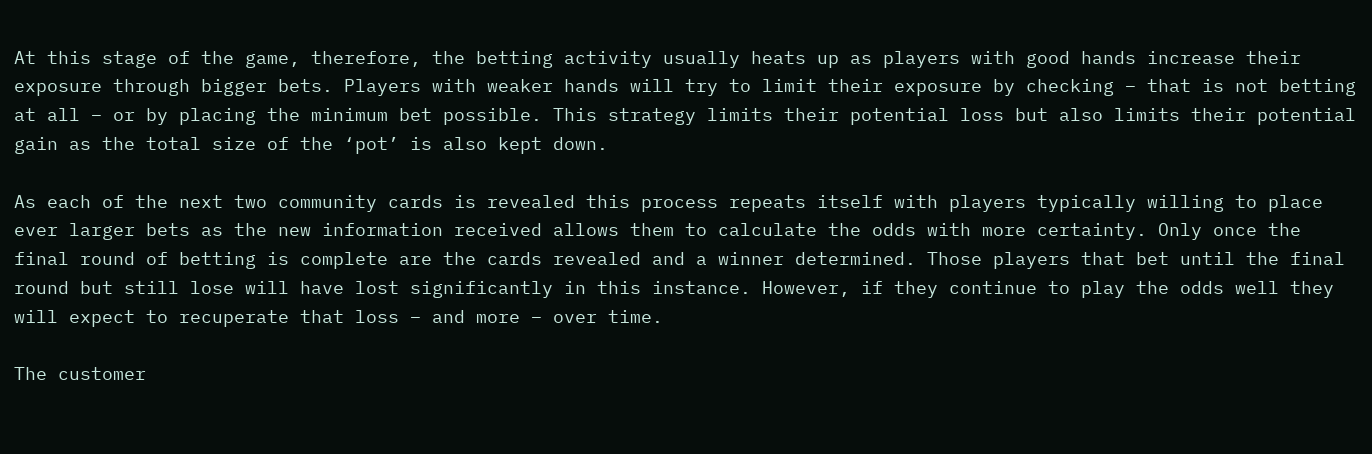At this stage of the game, therefore, the betting activity usually heats up as players with good hands increase their exposure through bigger bets. Players with weaker hands will try to limit their exposure by checking – that is not betting at all – or by placing the minimum bet possible. This strategy limits their potential loss but also limits their potential gain as the total size of the ‘pot’ is also kept down.

As each of the next two community cards is revealed this process repeats itself with players typically willing to place ever larger bets as the new information received allows them to calculate the odds with more certainty. Only once the final round of betting is complete are the cards revealed and a winner determined. Those players that bet until the final round but still lose will have lost significantly in this instance. However, if they continue to play the odds well they will expect to recuperate that loss – and more – over time.

The customer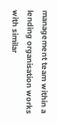management team within a lending organisation works with similar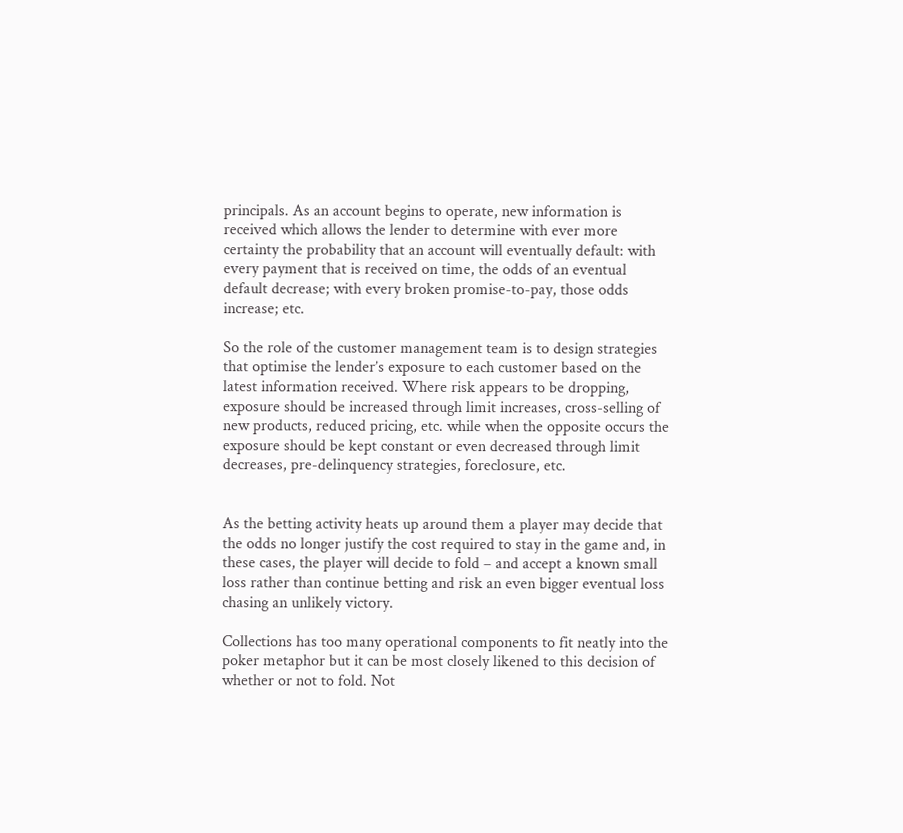principals. As an account begins to operate, new information is received which allows the lender to determine with ever more certainty the probability that an account will eventually default: with every payment that is received on time, the odds of an eventual default decrease; with every broken promise-to-pay, those odds increase; etc.

So the role of the customer management team is to design strategies that optimise the lender’s exposure to each customer based on the latest information received. Where risk appears to be dropping, exposure should be increased through limit increases, cross-selling of new products, reduced pricing, etc. while when the opposite occurs the exposure should be kept constant or even decreased through limit decreases, pre-delinquency strategies, foreclosure, etc.


As the betting activity heats up around them a player may decide that the odds no longer justify the cost required to stay in the game and, in these cases, the player will decide to fold – and accept a known small loss rather than continue betting and risk an even bigger eventual loss chasing an unlikely victory.

Collections has too many operational components to fit neatly into the poker metaphor but it can be most closely likened to this decision of whether or not to fold. Not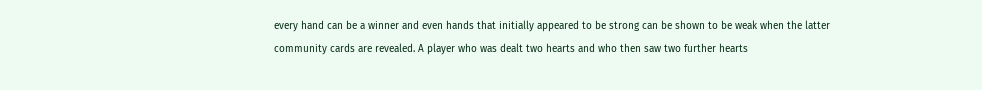every hand can be a winner and even hands that initially appeared to be strong can be shown to be weak when the latter community cards are revealed. A player who was dealt two hearts and who then saw two further hearts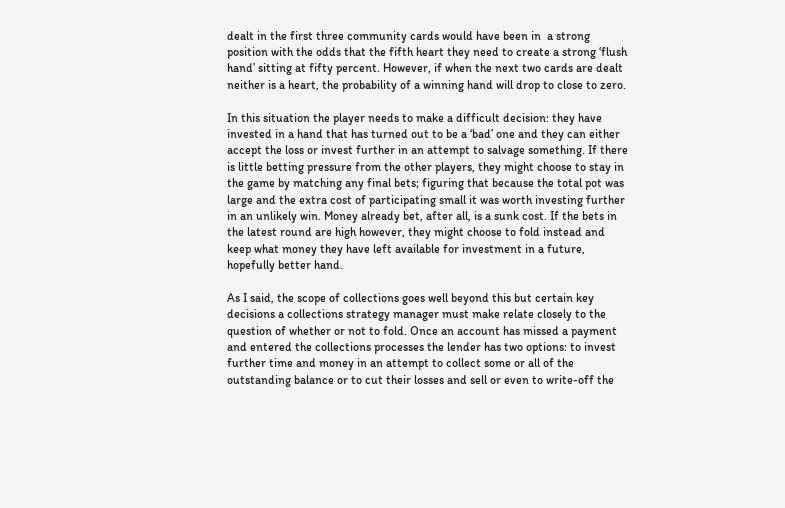dealt in the first three community cards would have been in  a strong position with the odds that the fifth heart they need to create a strong ‘flush hand’ sitting at fifty percent. However, if when the next two cards are dealt neither is a heart, the probability of a winning hand will drop to close to zero.

In this situation the player needs to make a difficult decision: they have invested in a hand that has turned out to be a ‘bad’ one and they can either accept the loss or invest further in an attempt to salvage something. If there is little betting pressure from the other players, they might choose to stay in the game by matching any final bets; figuring that because the total pot was large and the extra cost of participating small it was worth investing further in an unlikely win. Money already bet, after all, is a sunk cost. If the bets in the latest round are high however, they might choose to fold instead and keep what money they have left available for investment in a future, hopefully better hand.

As I said, the scope of collections goes well beyond this but certain key decisions a collections strategy manager must make relate closely to the question of whether or not to fold. Once an account has missed a payment and entered the collections processes the lender has two options: to invest further time and money in an attempt to collect some or all of the outstanding balance or to cut their losses and sell or even to write-off the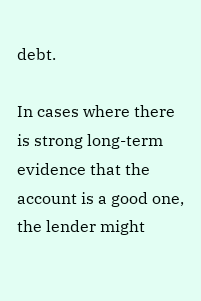debt.

In cases where there is strong long-term evidence that the account is a good one, the lender might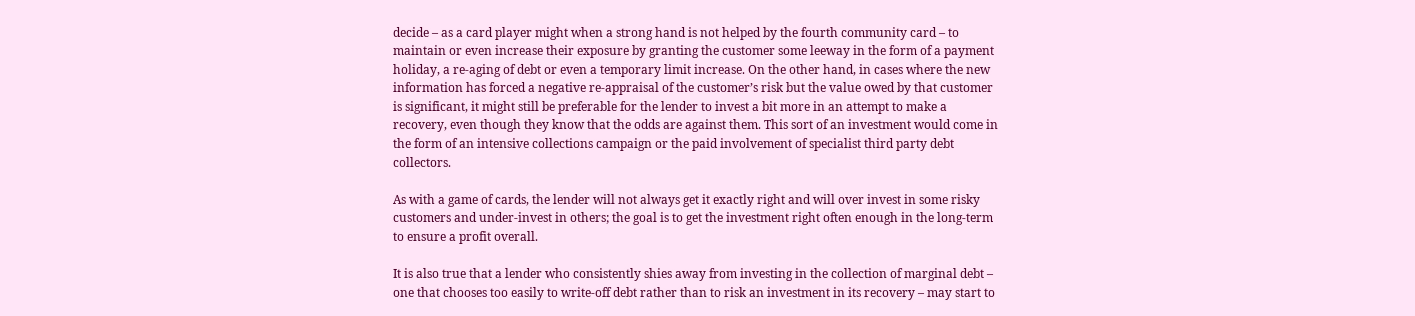decide – as a card player might when a strong hand is not helped by the fourth community card – to maintain or even increase their exposure by granting the customer some leeway in the form of a payment holiday, a re-aging of debt or even a temporary limit increase. On the other hand, in cases where the new information has forced a negative re-appraisal of the customer’s risk but the value owed by that customer is significant, it might still be preferable for the lender to invest a bit more in an attempt to make a recovery, even though they know that the odds are against them. This sort of an investment would come in the form of an intensive collections campaign or the paid involvement of specialist third party debt collectors.

As with a game of cards, the lender will not always get it exactly right and will over invest in some risky customers and under-invest in others; the goal is to get the investment right often enough in the long-term to ensure a profit overall.

It is also true that a lender who consistently shies away from investing in the collection of marginal debt – one that chooses too easily to write-off debt rather than to risk an investment in its recovery – may start to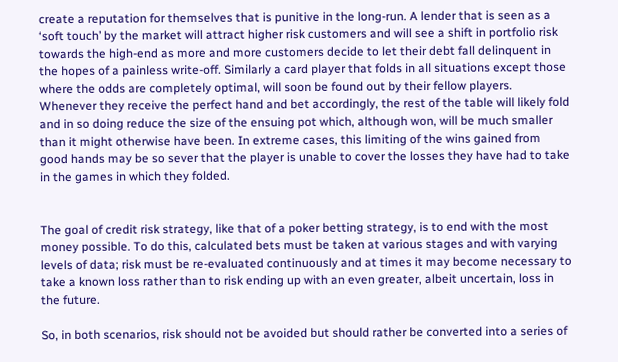create a reputation for themselves that is punitive in the long-run. A lender that is seen as a ‘soft touch’ by the market will attract higher risk customers and will see a shift in portfolio risk towards the high-end as more and more customers decide to let their debt fall delinquent in the hopes of a painless write-off. Similarly a card player that folds in all situations except those where the odds are completely optimal, will soon be found out by their fellow players. Whenever they receive the perfect hand and bet accordingly, the rest of the table will likely fold and in so doing reduce the size of the ensuing pot which, although won, will be much smaller than it might otherwise have been. In extreme cases, this limiting of the wins gained from good hands may be so sever that the player is unable to cover the losses they have had to take in the games in which they folded.


The goal of credit risk strategy, like that of a poker betting strategy, is to end with the most money possible. To do this, calculated bets must be taken at various stages and with varying levels of data; risk must be re-evaluated continuously and at times it may become necessary to take a known loss rather than to risk ending up with an even greater, albeit uncertain, loss in the future.

So, in both scenarios, risk should not be avoided but should rather be converted into a series of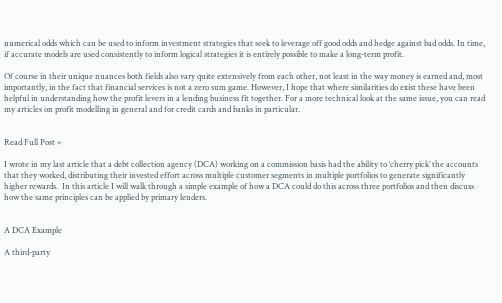numerical odds which can be used to inform investment strategies that seek to leverage off good odds and hedge against bad odds. In time, if accurate models are used consistently to inform logical strategies it is entirely possible to make a long-term profit.

Of course in their unique nuances both fields also vary quite extensively from each other, not least in the way money is earned and, most importantly, in the fact that financial services is not a zero sum game. However, I hope that where similarities do exist these have been helpful in understanding how the profit levers in a lending business fit together. For a more technical look at the same issue, you can read my articles on profit modelling in general and for credit cards and banks in particular.


Read Full Post »

I wrote in my last article that a debt collection agency (DCA) working on a commission basis had the ability to ‘cherry pick’ the accounts that they worked, distributing their invested effort across multiple customer segments in multiple portfolios to generate significantly higher rewards.  In this article I will walk through a simple example of how a DCA could do this across three portfolios and then discuss how the same principles can be applied by primary lenders.


A DCA Example

A third-party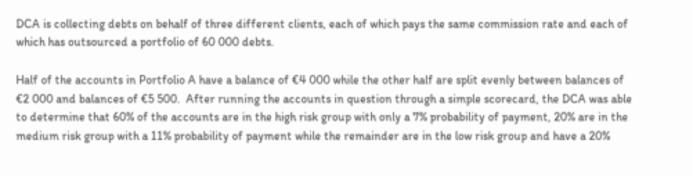DCA is collecting debts on behalf of three different clients, each of which pays the same commission rate and each of which has outsourced a portfolio of 60 000 debts.

Half of the accounts in Portfolio A have a balance of €4 000 while the other half are split evenly between balances of €2 000 and balances of €5 500.  After running the accounts in question through a simple scorecard, the DCA was able to determine that 60% of the accounts are in the high risk group with only a 7% probability of payment, 20% are in the medium risk group with a 11% probability of payment while the remainder are in the low risk group and have a 20%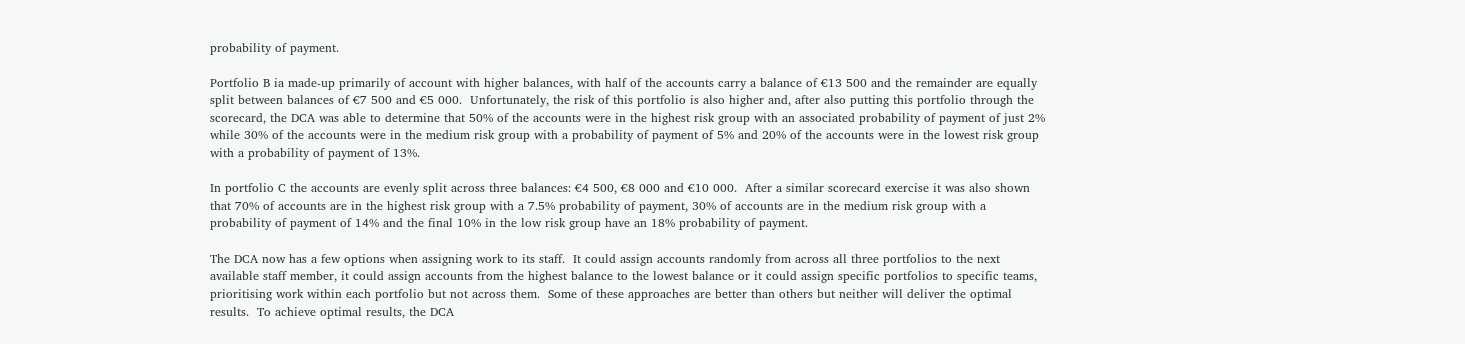probability of payment.

Portfolio B ia made-up primarily of account with higher balances, with half of the accounts carry a balance of €13 500 and the remainder are equally split between balances of €7 500 and €5 000.  Unfortunately, the risk of this portfolio is also higher and, after also putting this portfolio through the scorecard, the DCA was able to determine that 50% of the accounts were in the highest risk group with an associated probability of payment of just 2% while 30% of the accounts were in the medium risk group with a probability of payment of 5% and 20% of the accounts were in the lowest risk group with a probability of payment of 13%.

In portfolio C the accounts are evenly split across three balances: €4 500, €8 000 and €10 000.  After a similar scorecard exercise it was also shown that 70% of accounts are in the highest risk group with a 7.5% probability of payment, 30% of accounts are in the medium risk group with a probability of payment of 14% and the final 10% in the low risk group have an 18% probability of payment.

The DCA now has a few options when assigning work to its staff.  It could assign accounts randomly from across all three portfolios to the next available staff member, it could assign accounts from the highest balance to the lowest balance or it could assign specific portfolios to specific teams, prioritising work within each portfolio but not across them.  Some of these approaches are better than others but neither will deliver the optimal results.  To achieve optimal results, the DCA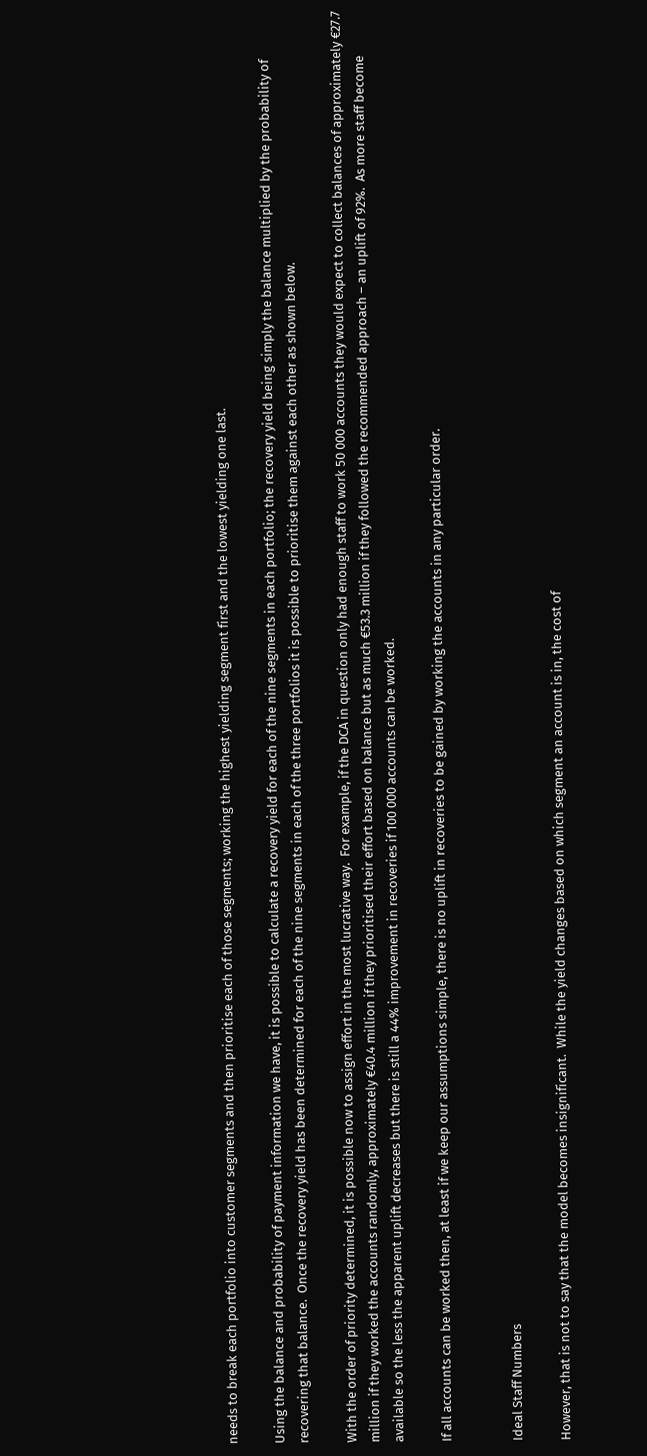needs to break each portfolio into customer segments and then prioritise each of those segments; working the highest yielding segment first and the lowest yielding one last.

Using the balance and probability of payment information we have, it is possible to calculate a recovery yield for each of the nine segments in each portfolio; the recovery yield being simply the balance multiplied by the probability of recovering that balance.  Once the recovery yield has been determined for each of the nine segments in each of the three portfolios it is possible to prioritise them against each other as shown below.

With the order of priority determined, it is possible now to assign effort in the most lucrative way.  For example, if the DCA in question only had enough staff to work 50 000 accounts they would expect to collect balances of approximately €27.7 million if they worked the accounts randomly, approximately €40.4 million if they prioritised their effort based on balance but as much €53.3 million if they followed the recommended approach – an uplift of 92%.  As more staff become available so the less the apparent uplift decreases but there is still a 44% improvement in recoveries if 100 000 accounts can be worked.

If all accounts can be worked then, at least if we keep our assumptions simple, there is no uplift in recoveries to be gained by working the accounts in any particular order.


Ideal Staff Numbers

However, that is not to say that the model becomes insignificant.  While the yield changes based on which segment an account is in, the cost of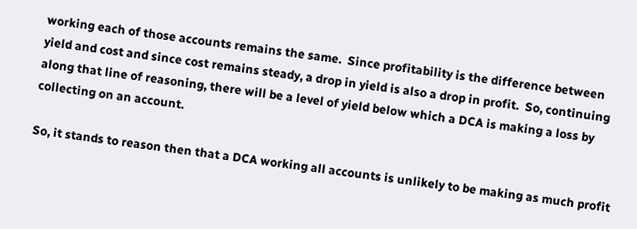working each of those accounts remains the same.  Since profitability is the difference between yield and cost and since cost remains steady, a drop in yield is also a drop in profit.  So, continuing along that line of reasoning, there will be a level of yield below which a DCA is making a loss by collecting on an account.

So, it stands to reason then that a DCA working all accounts is unlikely to be making as much profit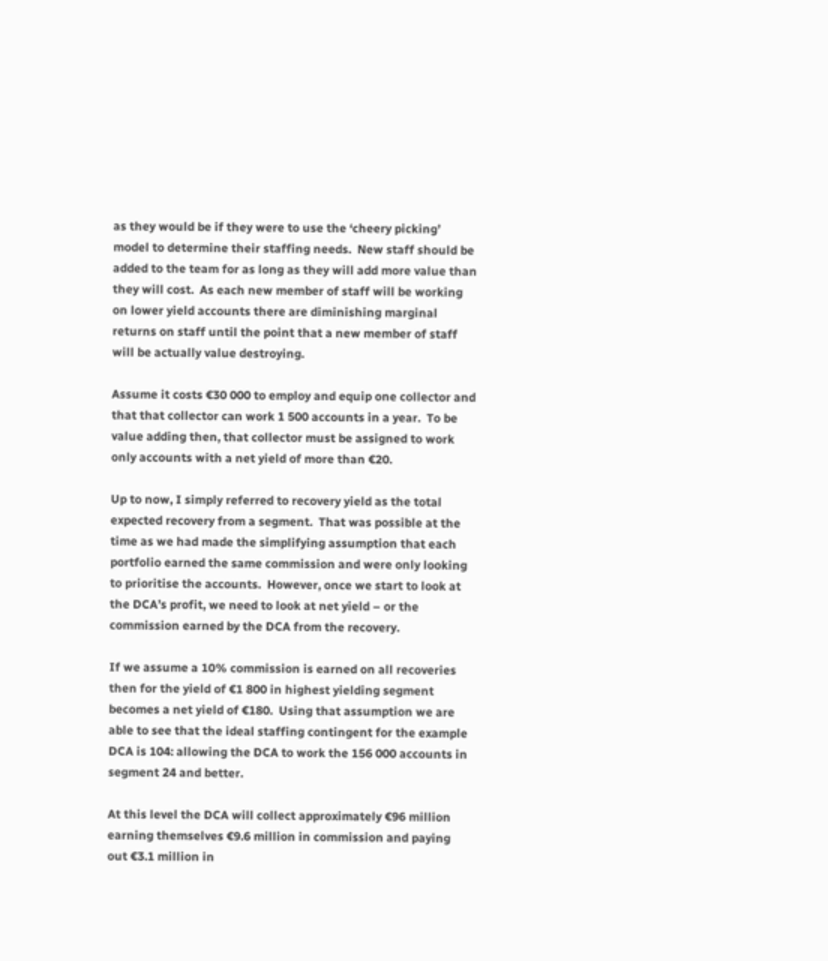as they would be if they were to use the ‘cheery picking’ model to determine their staffing needs.  New staff should be added to the team for as long as they will add more value than they will cost.  As each new member of staff will be working on lower yield accounts there are diminishing marginal returns on staff until the point that a new member of staff will be actually value destroying.

Assume it costs €30 000 to employ and equip one collector and that that collector can work 1 500 accounts in a year.  To be value adding then, that collector must be assigned to work only accounts with a net yield of more than €20.

Up to now, I simply referred to recovery yield as the total expected recovery from a segment.  That was possible at the time as we had made the simplifying assumption that each portfolio earned the same commission and were only looking to prioritise the accounts.  However, once we start to look at the DCA’s profit, we need to look at net yield – or the commission earned by the DCA from the recovery.

If we assume a 10% commission is earned on all recoveries then for the yield of €1 800 in highest yielding segment becomes a net yield of €180.  Using that assumption we are able to see that the ideal staffing contingent for the example DCA is 104: allowing the DCA to work the 156 000 accounts in segment 24 and better.

At this level the DCA will collect approximately €96 million earning themselves €9.6 million in commission and paying out €3.1 million in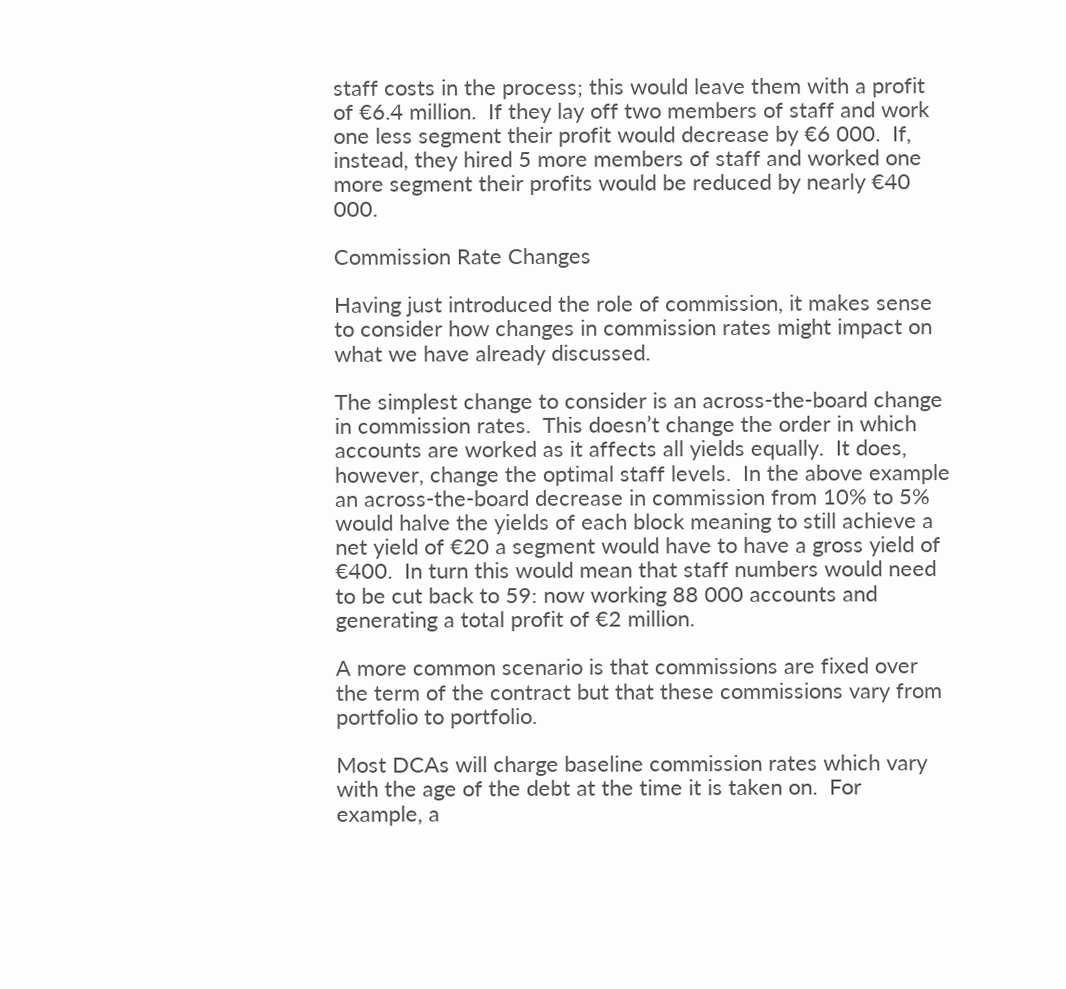staff costs in the process; this would leave them with a profit of €6.4 million.  If they lay off two members of staff and work one less segment their profit would decrease by €6 000.  If, instead, they hired 5 more members of staff and worked one more segment their profits would be reduced by nearly €40 000.

Commission Rate Changes

Having just introduced the role of commission, it makes sense to consider how changes in commission rates might impact on what we have already discussed.

The simplest change to consider is an across-the-board change in commission rates.  This doesn’t change the order in which accounts are worked as it affects all yields equally.  It does, however, change the optimal staff levels.  In the above example an across-the-board decrease in commission from 10% to 5% would halve the yields of each block meaning to still achieve a net yield of €20 a segment would have to have a gross yield of €400.  In turn this would mean that staff numbers would need to be cut back to 59: now working 88 000 accounts and generating a total profit of €2 million.

A more common scenario is that commissions are fixed over the term of the contract but that these commissions vary from portfolio to portfolio.

Most DCAs will charge baseline commission rates which vary with the age of the debt at the time it is taken on.  For example, a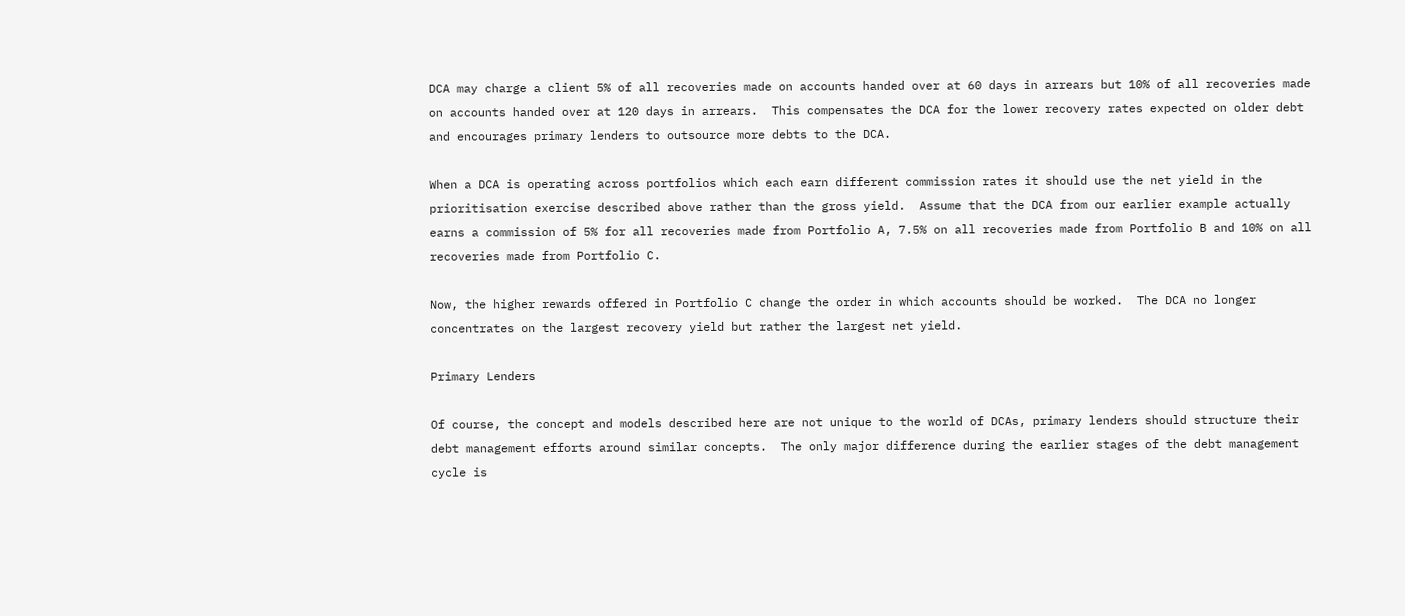DCA may charge a client 5% of all recoveries made on accounts handed over at 60 days in arrears but 10% of all recoveries made on accounts handed over at 120 days in arrears.  This compensates the DCA for the lower recovery rates expected on older debt and encourages primary lenders to outsource more debts to the DCA.

When a DCA is operating across portfolios which each earn different commission rates it should use the net yield in the prioritisation exercise described above rather than the gross yield.  Assume that the DCA from our earlier example actually earns a commission of 5% for all recoveries made from Portfolio A, 7.5% on all recoveries made from Portfolio B and 10% on all recoveries made from Portfolio C.

Now, the higher rewards offered in Portfolio C change the order in which accounts should be worked.  The DCA no longer concentrates on the largest recovery yield but rather the largest net yield.

Primary Lenders

Of course, the concept and models described here are not unique to the world of DCAs, primary lenders should structure their debt management efforts around similar concepts.  The only major difference during the earlier stages of the debt management cycle is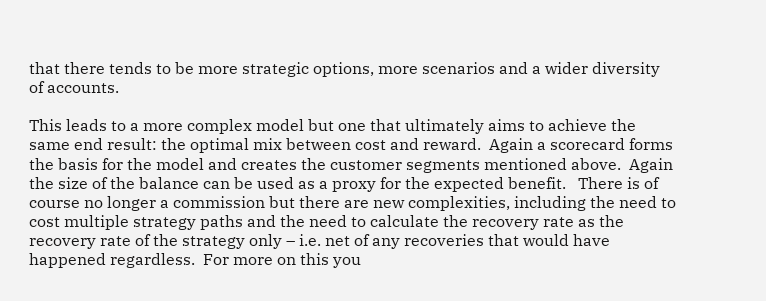that there tends to be more strategic options, more scenarios and a wider diversity of accounts.

This leads to a more complex model but one that ultimately aims to achieve the same end result: the optimal mix between cost and reward.  Again a scorecard forms the basis for the model and creates the customer segments mentioned above.  Again the size of the balance can be used as a proxy for the expected benefit.   There is of course no longer a commission but there are new complexities, including the need to cost multiple strategy paths and the need to calculate the recovery rate as the recovery rate of the strategy only – i.e. net of any recoveries that would have happened regardless.  For more on this you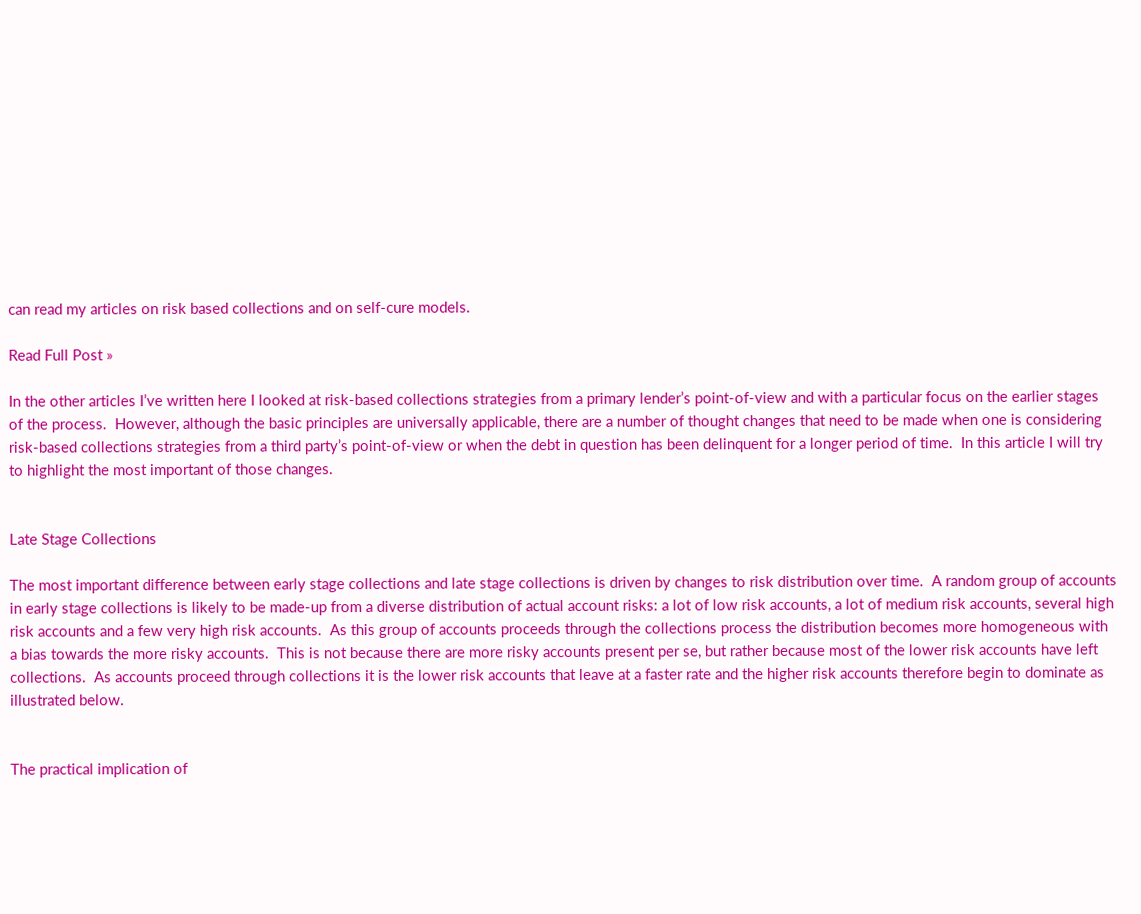can read my articles on risk based collections and on self-cure models.

Read Full Post »

In the other articles I’ve written here I looked at risk-based collections strategies from a primary lender’s point-of-view and with a particular focus on the earlier stages of the process.  However, although the basic principles are universally applicable, there are a number of thought changes that need to be made when one is considering risk-based collections strategies from a third party’s point-of-view or when the debt in question has been delinquent for a longer period of time.  In this article I will try to highlight the most important of those changes.


Late Stage Collections

The most important difference between early stage collections and late stage collections is driven by changes to risk distribution over time.  A random group of accounts in early stage collections is likely to be made-up from a diverse distribution of actual account risks: a lot of low risk accounts, a lot of medium risk accounts, several high risk accounts and a few very high risk accounts.  As this group of accounts proceeds through the collections process the distribution becomes more homogeneous with a bias towards the more risky accounts.  This is not because there are more risky accounts present per se, but rather because most of the lower risk accounts have left collections.  As accounts proceed through collections it is the lower risk accounts that leave at a faster rate and the higher risk accounts therefore begin to dominate as illustrated below.


The practical implication of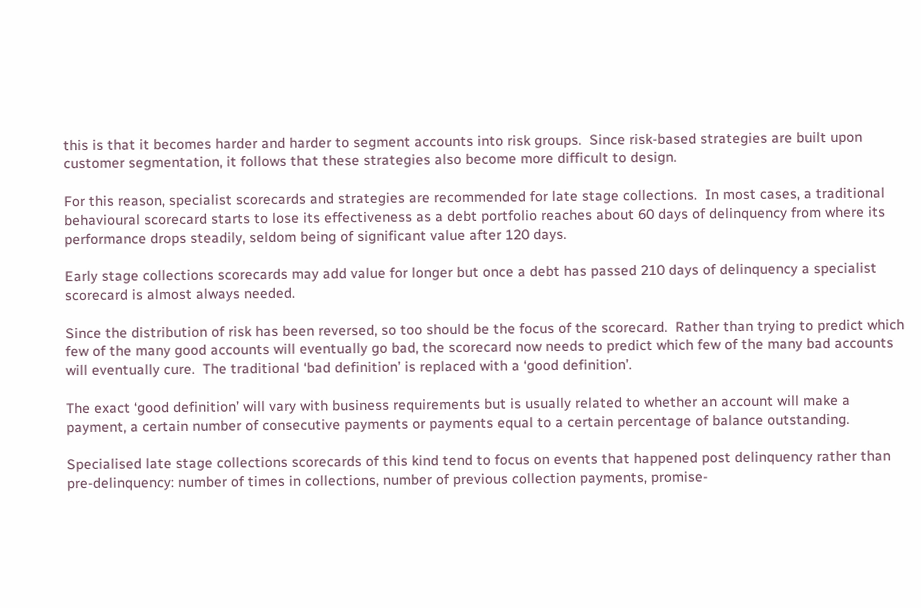this is that it becomes harder and harder to segment accounts into risk groups.  Since risk-based strategies are built upon customer segmentation, it follows that these strategies also become more difficult to design.

For this reason, specialist scorecards and strategies are recommended for late stage collections.  In most cases, a traditional behavioural scorecard starts to lose its effectiveness as a debt portfolio reaches about 60 days of delinquency from where its performance drops steadily, seldom being of significant value after 120 days.

Early stage collections scorecards may add value for longer but once a debt has passed 210 days of delinquency a specialist scorecard is almost always needed.

Since the distribution of risk has been reversed, so too should be the focus of the scorecard.  Rather than trying to predict which few of the many good accounts will eventually go bad, the scorecard now needs to predict which few of the many bad accounts will eventually cure.  The traditional ‘bad definition’ is replaced with a ‘good definition’.

The exact ‘good definition’ will vary with business requirements but is usually related to whether an account will make a payment, a certain number of consecutive payments or payments equal to a certain percentage of balance outstanding.

Specialised late stage collections scorecards of this kind tend to focus on events that happened post delinquency rather than pre-delinquency: number of times in collections, number of previous collection payments, promise-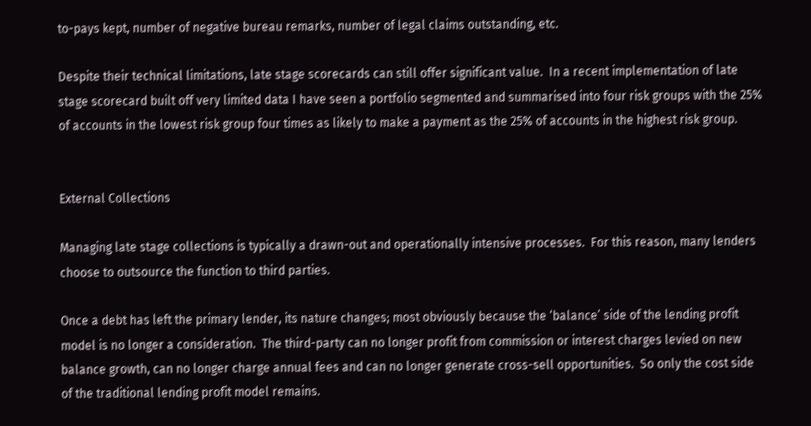to-pays kept, number of negative bureau remarks, number of legal claims outstanding, etc.

Despite their technical limitations, late stage scorecards can still offer significant value.  In a recent implementation of late stage scorecard built off very limited data I have seen a portfolio segmented and summarised into four risk groups with the 25% of accounts in the lowest risk group four times as likely to make a payment as the 25% of accounts in the highest risk group.


External Collections

Managing late stage collections is typically a drawn-out and operationally intensive processes.  For this reason, many lenders choose to outsource the function to third parties.

Once a debt has left the primary lender, its nature changes; most obviously because the ‘balance’ side of the lending profit model is no longer a consideration.  The third-party can no longer profit from commission or interest charges levied on new balance growth, can no longer charge annual fees and can no longer generate cross-sell opportunities.  So only the cost side of the traditional lending profit model remains.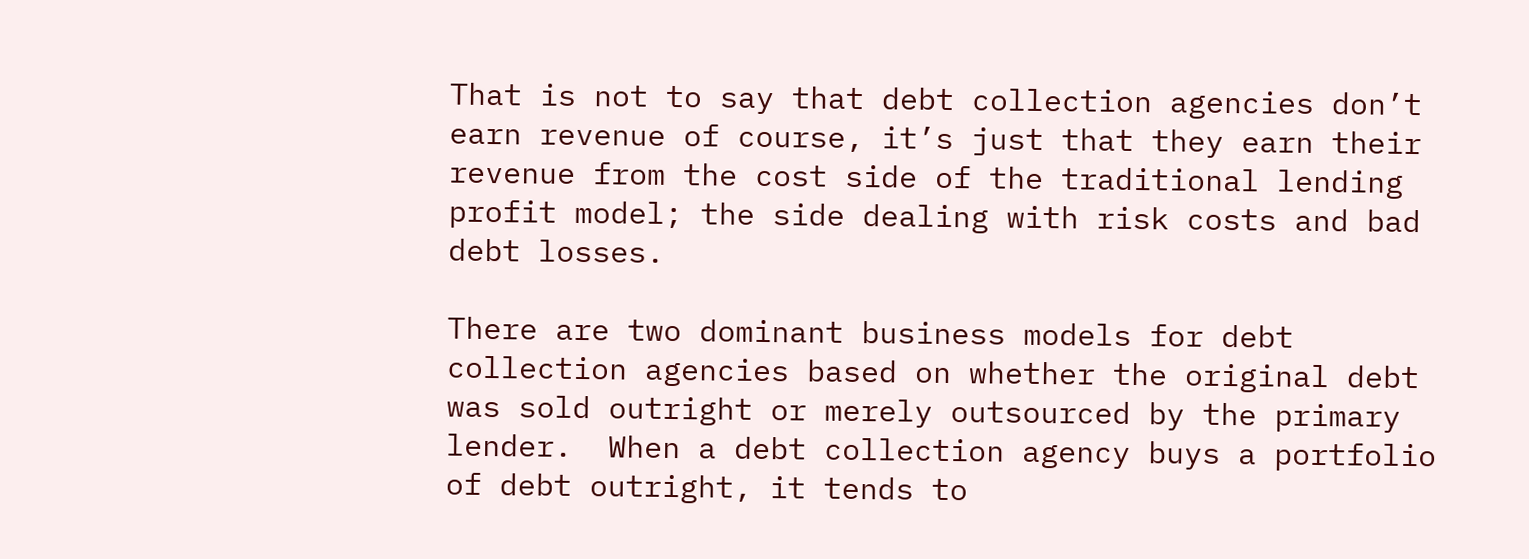That is not to say that debt collection agencies don’t earn revenue of course, it’s just that they earn their revenue from the cost side of the traditional lending profit model; the side dealing with risk costs and bad debt losses.

There are two dominant business models for debt collection agencies based on whether the original debt was sold outright or merely outsourced by the primary lender.  When a debt collection agency buys a portfolio of debt outright, it tends to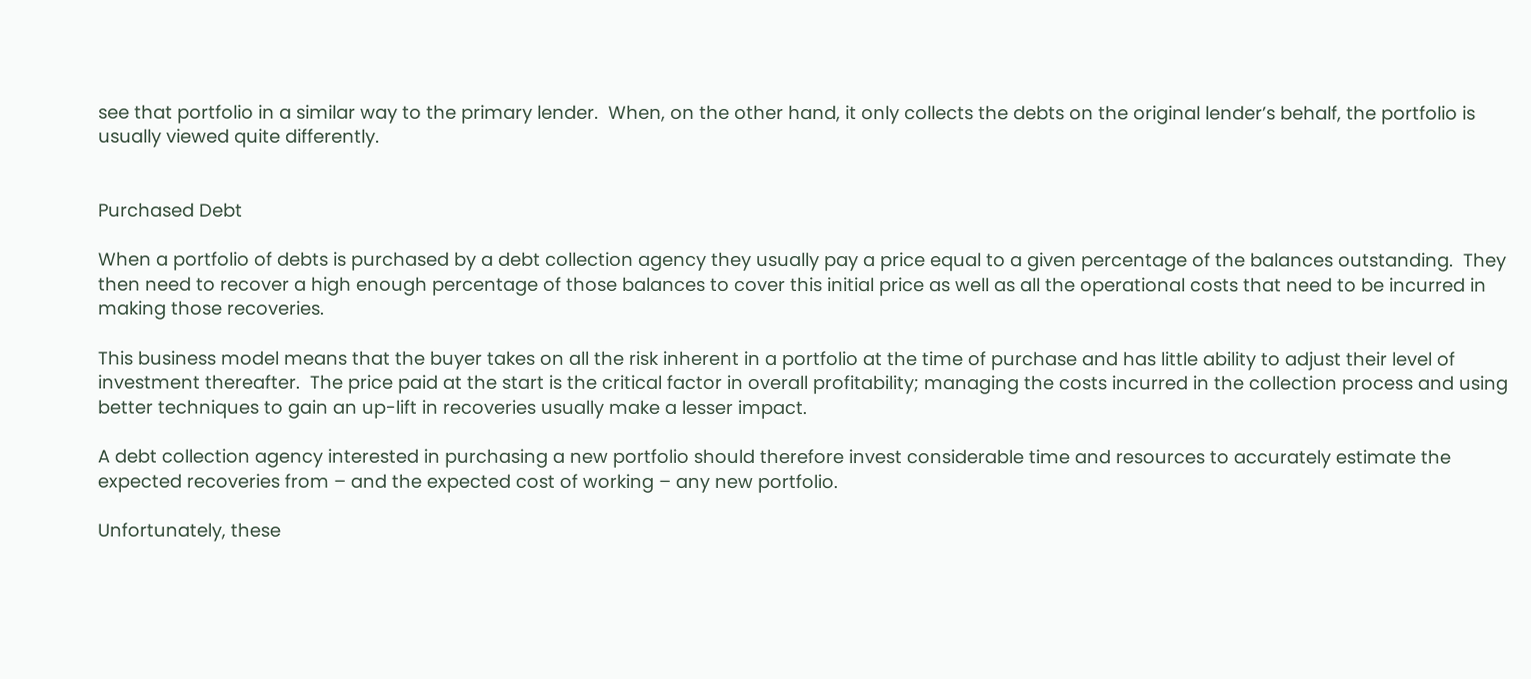see that portfolio in a similar way to the primary lender.  When, on the other hand, it only collects the debts on the original lender’s behalf, the portfolio is usually viewed quite differently.


Purchased Debt

When a portfolio of debts is purchased by a debt collection agency they usually pay a price equal to a given percentage of the balances outstanding.  They then need to recover a high enough percentage of those balances to cover this initial price as well as all the operational costs that need to be incurred in making those recoveries.

This business model means that the buyer takes on all the risk inherent in a portfolio at the time of purchase and has little ability to adjust their level of investment thereafter.  The price paid at the start is the critical factor in overall profitability; managing the costs incurred in the collection process and using better techniques to gain an up-lift in recoveries usually make a lesser impact.

A debt collection agency interested in purchasing a new portfolio should therefore invest considerable time and resources to accurately estimate the expected recoveries from – and the expected cost of working – any new portfolio.

Unfortunately, these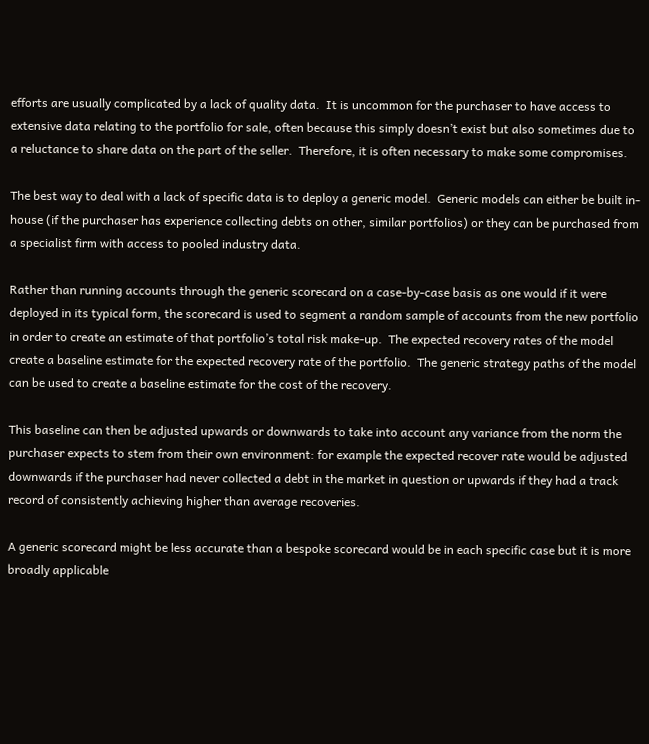efforts are usually complicated by a lack of quality data.  It is uncommon for the purchaser to have access to extensive data relating to the portfolio for sale, often because this simply doesn’t exist but also sometimes due to a reluctance to share data on the part of the seller.  Therefore, it is often necessary to make some compromises.

The best way to deal with a lack of specific data is to deploy a generic model.  Generic models can either be built in-house (if the purchaser has experience collecting debts on other, similar portfolios) or they can be purchased from a specialist firm with access to pooled industry data.

Rather than running accounts through the generic scorecard on a case-by-case basis as one would if it were deployed in its typical form, the scorecard is used to segment a random sample of accounts from the new portfolio in order to create an estimate of that portfolio’s total risk make-up.  The expected recovery rates of the model create a baseline estimate for the expected recovery rate of the portfolio.  The generic strategy paths of the model can be used to create a baseline estimate for the cost of the recovery.

This baseline can then be adjusted upwards or downwards to take into account any variance from the norm the purchaser expects to stem from their own environment: for example the expected recover rate would be adjusted downwards if the purchaser had never collected a debt in the market in question or upwards if they had a track record of consistently achieving higher than average recoveries.

A generic scorecard might be less accurate than a bespoke scorecard would be in each specific case but it is more broadly applicable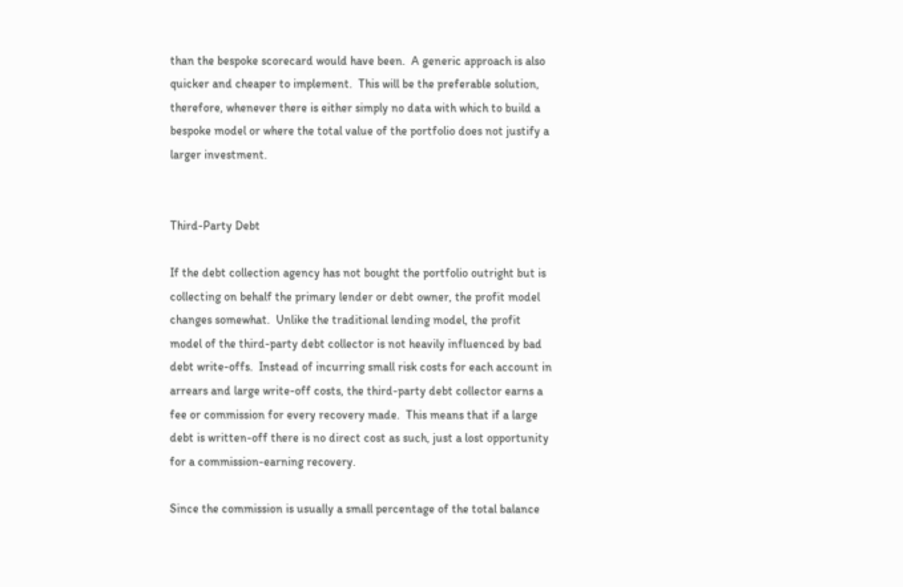than the bespoke scorecard would have been.  A generic approach is also quicker and cheaper to implement.  This will be the preferable solution, therefore, whenever there is either simply no data with which to build a bespoke model or where the total value of the portfolio does not justify a larger investment.


Third-Party Debt

If the debt collection agency has not bought the portfolio outright but is collecting on behalf the primary lender or debt owner, the profit model changes somewhat.  Unlike the traditional lending model, the profit model of the third-party debt collector is not heavily influenced by bad debt write-offs.  Instead of incurring small risk costs for each account in arrears and large write-off costs, the third-party debt collector earns a fee or commission for every recovery made.  This means that if a large debt is written-off there is no direct cost as such, just a lost opportunity for a commission-earning recovery.

Since the commission is usually a small percentage of the total balance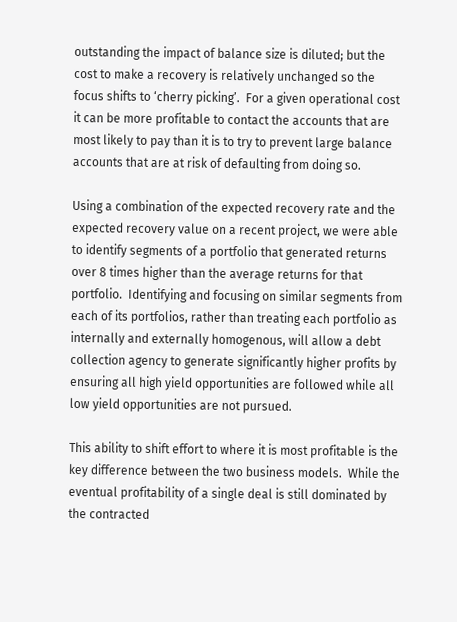outstanding the impact of balance size is diluted; but the cost to make a recovery is relatively unchanged so the focus shifts to ‘cherry picking’.  For a given operational cost it can be more profitable to contact the accounts that are most likely to pay than it is to try to prevent large balance accounts that are at risk of defaulting from doing so.

Using a combination of the expected recovery rate and the expected recovery value on a recent project, we were able to identify segments of a portfolio that generated returns over 8 times higher than the average returns for that portfolio.  Identifying and focusing on similar segments from each of its portfolios, rather than treating each portfolio as internally and externally homogenous, will allow a debt collection agency to generate significantly higher profits by ensuring all high yield opportunities are followed while all low yield opportunities are not pursued.

This ability to shift effort to where it is most profitable is the key difference between the two business models.  While the eventual profitability of a single deal is still dominated by the contracted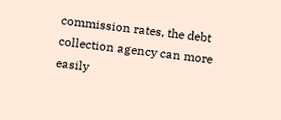commission rates, the debt collection agency can more easily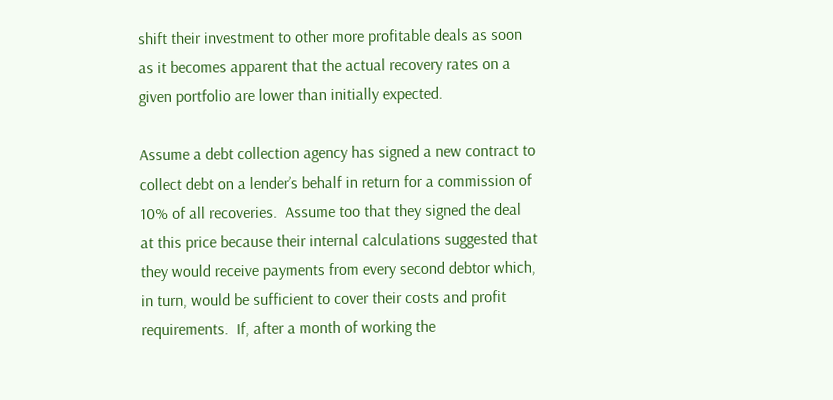shift their investment to other more profitable deals as soon as it becomes apparent that the actual recovery rates on a given portfolio are lower than initially expected.

Assume a debt collection agency has signed a new contract to collect debt on a lender’s behalf in return for a commission of 10% of all recoveries.  Assume too that they signed the deal at this price because their internal calculations suggested that they would receive payments from every second debtor which, in turn, would be sufficient to cover their costs and profit requirements.  If, after a month of working the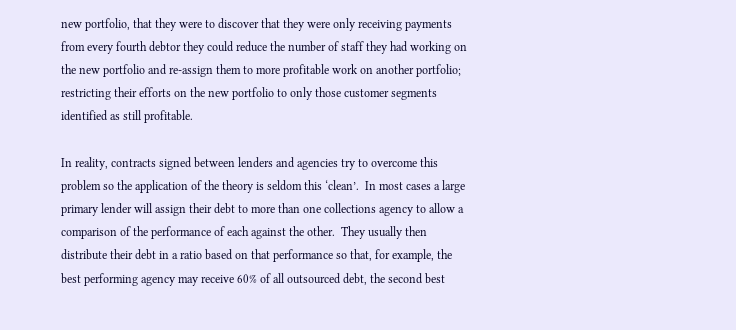new portfolio, that they were to discover that they were only receiving payments from every fourth debtor they could reduce the number of staff they had working on the new portfolio and re-assign them to more profitable work on another portfolio; restricting their efforts on the new portfolio to only those customer segments identified as still profitable.

In reality, contracts signed between lenders and agencies try to overcome this problem so the application of the theory is seldom this ‘clean’.  In most cases a large primary lender will assign their debt to more than one collections agency to allow a comparison of the performance of each against the other.  They usually then distribute their debt in a ratio based on that performance so that, for example, the best performing agency may receive 60% of all outsourced debt, the second best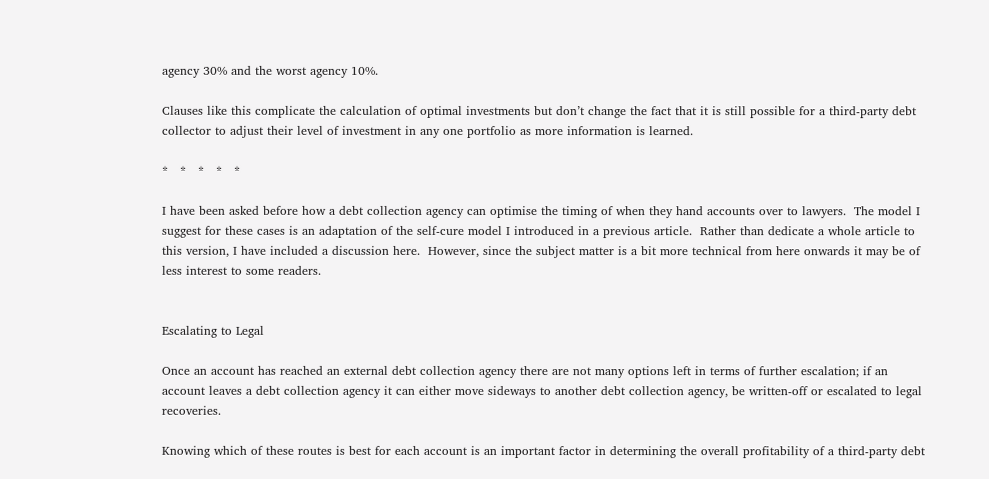agency 30% and the worst agency 10%.

Clauses like this complicate the calculation of optimal investments but don’t change the fact that it is still possible for a third-party debt collector to adjust their level of investment in any one portfolio as more information is learned.

*   *   *   *   *

I have been asked before how a debt collection agency can optimise the timing of when they hand accounts over to lawyers.  The model I suggest for these cases is an adaptation of the self-cure model I introduced in a previous article.  Rather than dedicate a whole article to this version, I have included a discussion here.  However, since the subject matter is a bit more technical from here onwards it may be of less interest to some readers.


Escalating to Legal

Once an account has reached an external debt collection agency there are not many options left in terms of further escalation; if an account leaves a debt collection agency it can either move sideways to another debt collection agency, be written-off or escalated to legal recoveries.

Knowing which of these routes is best for each account is an important factor in determining the overall profitability of a third-party debt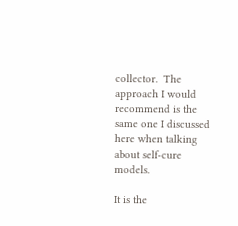collector.  The approach I would recommend is the same one I discussed here when talking about self-cure models.

It is the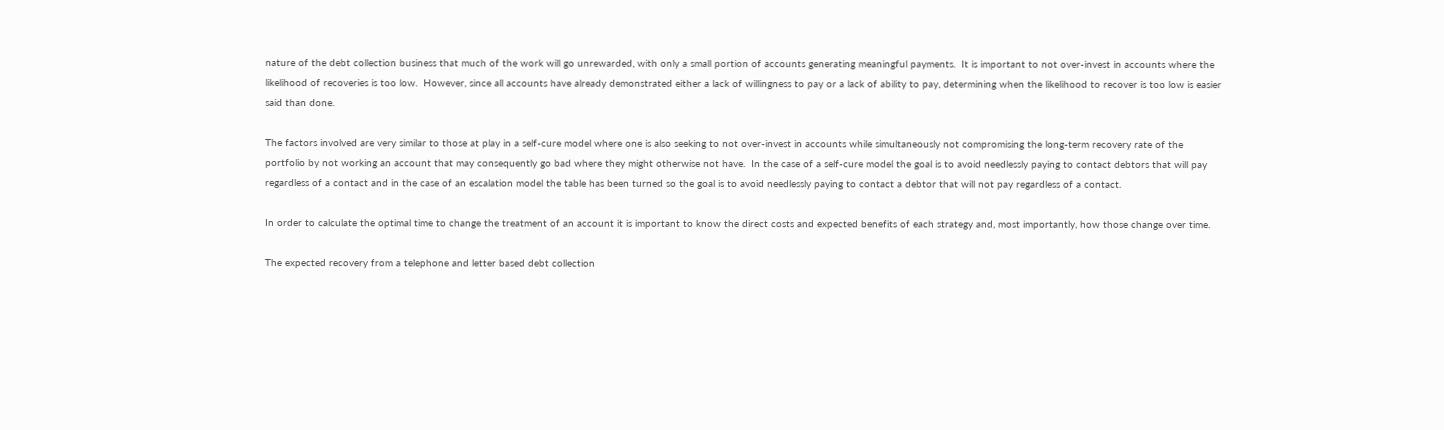nature of the debt collection business that much of the work will go unrewarded, with only a small portion of accounts generating meaningful payments.  It is important to not over-invest in accounts where the likelihood of recoveries is too low.  However, since all accounts have already demonstrated either a lack of willingness to pay or a lack of ability to pay, determining when the likelihood to recover is too low is easier said than done.

The factors involved are very similar to those at play in a self-cure model where one is also seeking to not over-invest in accounts while simultaneously not compromising the long-term recovery rate of the portfolio by not working an account that may consequently go bad where they might otherwise not have.  In the case of a self-cure model the goal is to avoid needlessly paying to contact debtors that will pay regardless of a contact and in the case of an escalation model the table has been turned so the goal is to avoid needlessly paying to contact a debtor that will not pay regardless of a contact.

In order to calculate the optimal time to change the treatment of an account it is important to know the direct costs and expected benefits of each strategy and, most importantly, how those change over time.

The expected recovery from a telephone and letter based debt collection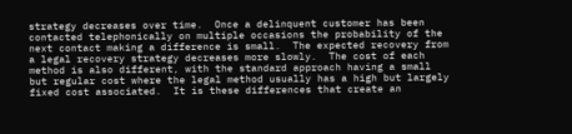strategy decreases over time.  Once a delinquent customer has been contacted telephonically on multiple occasions the probability of the next contact making a difference is small.  The expected recovery from a legal recovery strategy decreases more slowly.  The cost of each method is also different, with the standard approach having a small but regular cost where the legal method usually has a high but largely fixed cost associated.  It is these differences that create an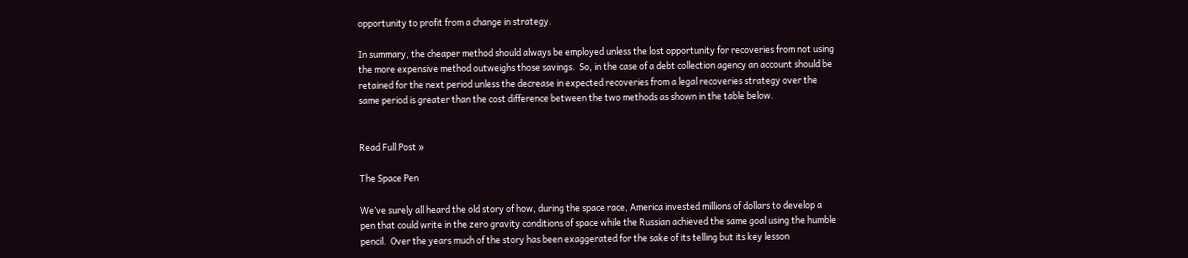opportunity to profit from a change in strategy.

In summary, the cheaper method should always be employed unless the lost opportunity for recoveries from not using the more expensive method outweighs those savings.  So, in the case of a debt collection agency an account should be retained for the next period unless the decrease in expected recoveries from a legal recoveries strategy over the same period is greater than the cost difference between the two methods as shown in the table below.


Read Full Post »

The Space Pen

We’ve surely all heard the old story of how, during the space race, America invested millions of dollars to develop a pen that could write in the zero gravity conditions of space while the Russian achieved the same goal using the humble pencil.  Over the years much of the story has been exaggerated for the sake of its telling but its key lesson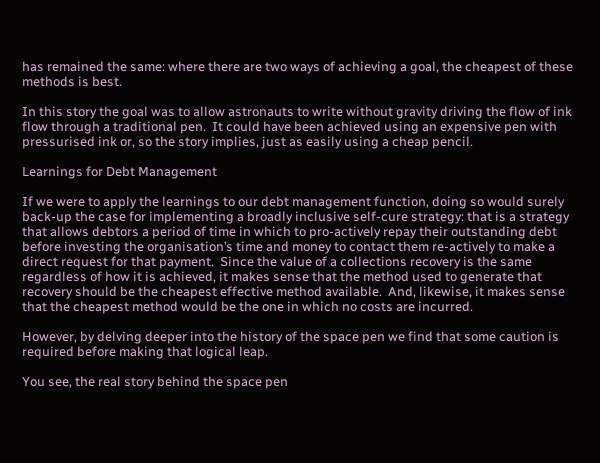has remained the same: where there are two ways of achieving a goal, the cheapest of these methods is best.

In this story the goal was to allow astronauts to write without gravity driving the flow of ink flow through a traditional pen.  It could have been achieved using an expensive pen with pressurised ink or, so the story implies, just as easily using a cheap pencil.

Learnings for Debt Management

If we were to apply the learnings to our debt management function, doing so would surely back-up the case for implementing a broadly inclusive self-cure strategy: that is a strategy that allows debtors a period of time in which to pro-actively repay their outstanding debt before investing the organisation’s time and money to contact them re-actively to make a direct request for that payment.  Since the value of a collections recovery is the same regardless of how it is achieved, it makes sense that the method used to generate that recovery should be the cheapest effective method available.  And, likewise, it makes sense that the cheapest method would be the one in which no costs are incurred.

However, by delving deeper into the history of the space pen we find that some caution is required before making that logical leap.

You see, the real story behind the space pen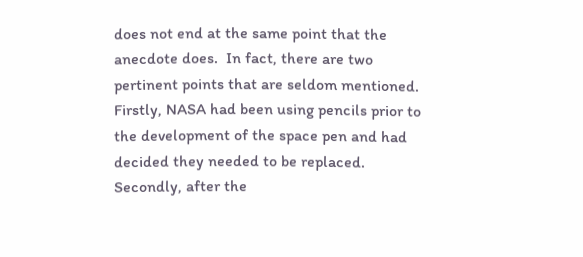does not end at the same point that the anecdote does.  In fact, there are two pertinent points that are seldom mentioned.  Firstly, NASA had been using pencils prior to the development of the space pen and had decided they needed to be replaced.  Secondly, after the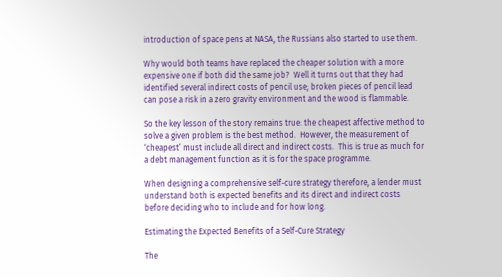introduction of space pens at NASA, the Russians also started to use them.

Why would both teams have replaced the cheaper solution with a more expensive one if both did the same job?  Well it turns out that they had identified several indirect costs of pencil use; broken pieces of pencil lead can pose a risk in a zero gravity environment and the wood is flammable.

So the key lesson of the story remains true: the cheapest affective method to solve a given problem is the best method.  However, the measurement of ‘cheapest’ must include all direct and indirect costs.  This is true as much for a debt management function as it is for the space programme.

When designing a comprehensive self-cure strategy therefore, a lender must understand both is expected benefits and its direct and indirect costs before deciding who to include and for how long.

Estimating the Expected Benefits of a Self-Cure Strategy

The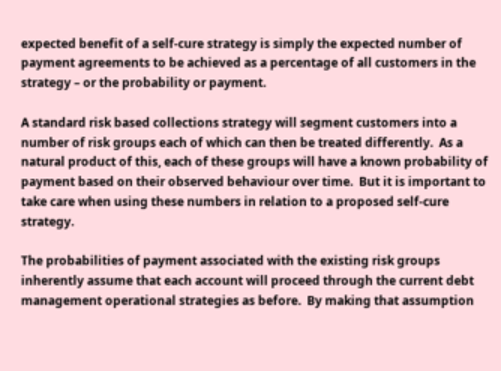expected benefit of a self-cure strategy is simply the expected number of payment agreements to be achieved as a percentage of all customers in the strategy – or the probability or payment.

A standard risk based collections strategy will segment customers into a number of risk groups each of which can then be treated differently.  As a natural product of this, each of these groups will have a known probability of payment based on their observed behaviour over time.  But it is important to take care when using these numbers in relation to a proposed self-cure strategy.

The probabilities of payment associated with the existing risk groups inherently assume that each account will proceed through the current debt management operational strategies as before.  By making that assumption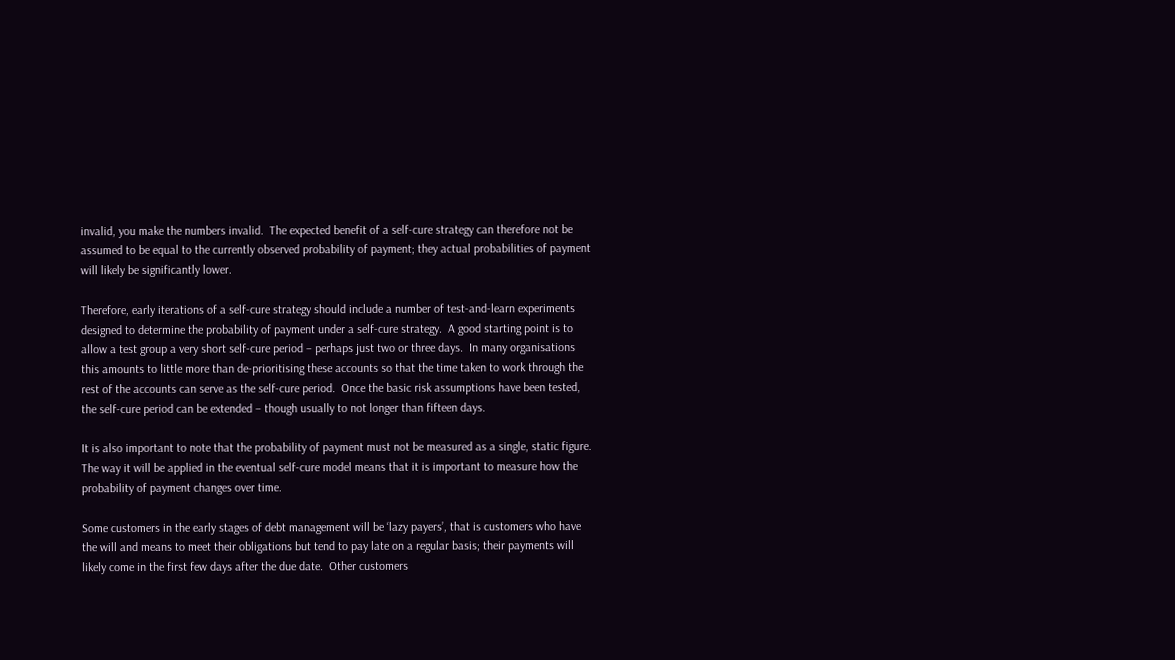invalid, you make the numbers invalid.  The expected benefit of a self-cure strategy can therefore not be assumed to be equal to the currently observed probability of payment; they actual probabilities of payment will likely be significantly lower.

Therefore, early iterations of a self-cure strategy should include a number of test-and-learn experiments designed to determine the probability of payment under a self-cure strategy.  A good starting point is to allow a test group a very short self-cure period – perhaps just two or three days.  In many organisations this amounts to little more than de-prioritising these accounts so that the time taken to work through the rest of the accounts can serve as the self-cure period.  Once the basic risk assumptions have been tested, the self-cure period can be extended – though usually to not longer than fifteen days.

It is also important to note that the probability of payment must not be measured as a single, static figure.  The way it will be applied in the eventual self-cure model means that it is important to measure how the probability of payment changes over time.

Some customers in the early stages of debt management will be ‘lazy payers’, that is customers who have the will and means to meet their obligations but tend to pay late on a regular basis; their payments will likely come in the first few days after the due date.  Other customers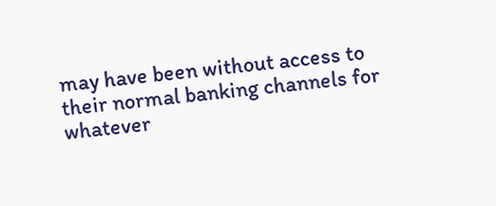may have been without access to their normal banking channels for whatever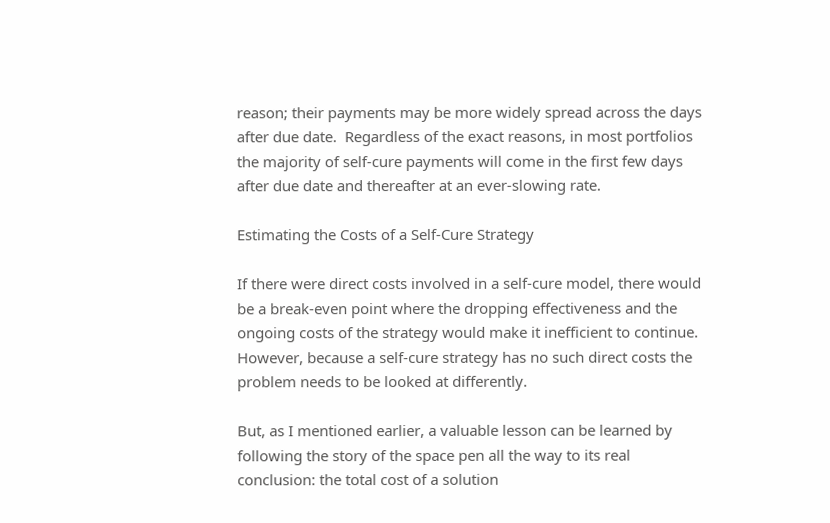reason; their payments may be more widely spread across the days after due date.  Regardless of the exact reasons, in most portfolios the majority of self-cure payments will come in the first few days after due date and thereafter at an ever-slowing rate.

Estimating the Costs of a Self-Cure Strategy

If there were direct costs involved in a self-cure model, there would be a break-even point where the dropping effectiveness and the ongoing costs of the strategy would make it inefficient to continue.  However, because a self-cure strategy has no such direct costs the problem needs to be looked at differently.

But, as I mentioned earlier, a valuable lesson can be learned by following the story of the space pen all the way to its real conclusion: the total cost of a solution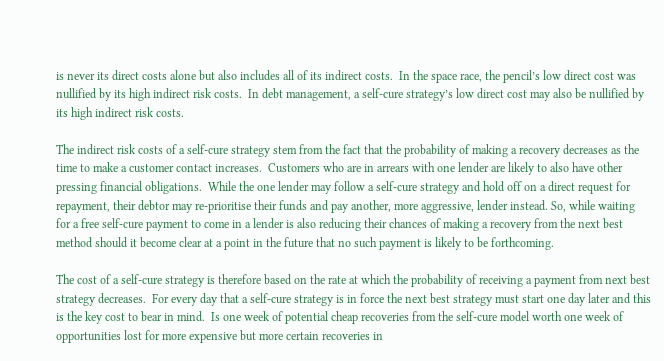is never its direct costs alone but also includes all of its indirect costs.  In the space race, the pencil’s low direct cost was nullified by its high indirect risk costs.  In debt management, a self-cure strategy’s low direct cost may also be nullified by its high indirect risk costs.

The indirect risk costs of a self-cure strategy stem from the fact that the probability of making a recovery decreases as the time to make a customer contact increases.  Customers who are in arrears with one lender are likely to also have other pressing financial obligations.  While the one lender may follow a self-cure strategy and hold off on a direct request for repayment, their debtor may re-prioritise their funds and pay another, more aggressive, lender instead. So, while waiting for a free self-cure payment to come in a lender is also reducing their chances of making a recovery from the next best method should it become clear at a point in the future that no such payment is likely to be forthcoming.

The cost of a self-cure strategy is therefore based on the rate at which the probability of receiving a payment from next best strategy decreases.  For every day that a self-cure strategy is in force the next best strategy must start one day later and this is the key cost to bear in mind.  Is one week of potential cheap recoveries from the self-cure model worth one week of opportunities lost for more expensive but more certain recoveries in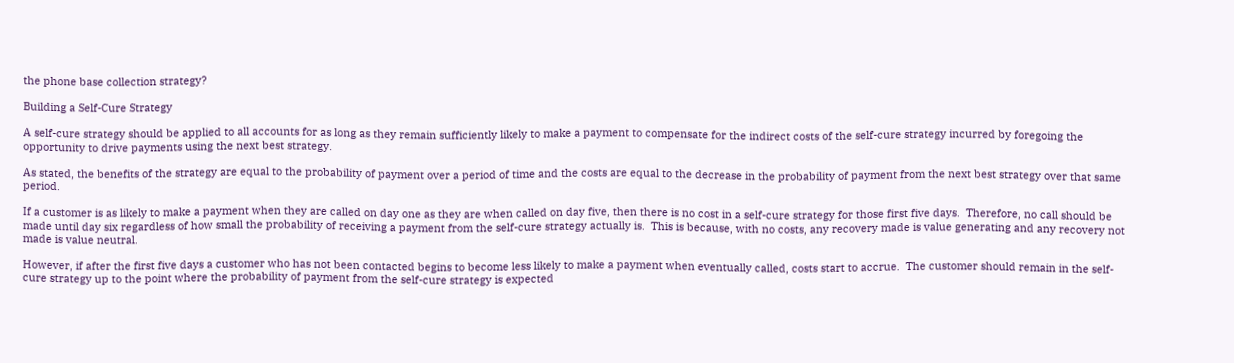the phone base collection strategy?

Building a Self-Cure Strategy

A self-cure strategy should be applied to all accounts for as long as they remain sufficiently likely to make a payment to compensate for the indirect costs of the self-cure strategy incurred by foregoing the opportunity to drive payments using the next best strategy.

As stated, the benefits of the strategy are equal to the probability of payment over a period of time and the costs are equal to the decrease in the probability of payment from the next best strategy over that same period.

If a customer is as likely to make a payment when they are called on day one as they are when called on day five, then there is no cost in a self-cure strategy for those first five days.  Therefore, no call should be made until day six regardless of how small the probability of receiving a payment from the self-cure strategy actually is.  This is because, with no costs, any recovery made is value generating and any recovery not made is value neutral.

However, if after the first five days a customer who has not been contacted begins to become less likely to make a payment when eventually called, costs start to accrue.  The customer should remain in the self-cure strategy up to the point where the probability of payment from the self-cure strategy is expected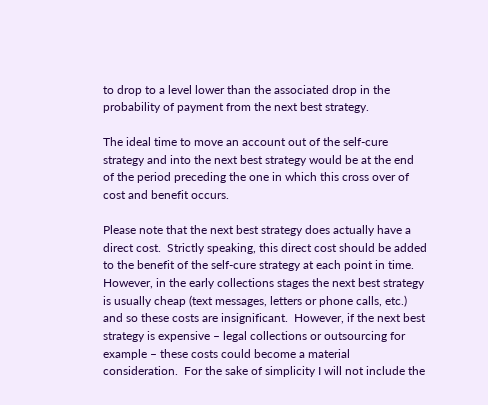to drop to a level lower than the associated drop in the probability of payment from the next best strategy.

The ideal time to move an account out of the self-cure strategy and into the next best strategy would be at the end of the period preceding the one in which this cross over of cost and benefit occurs.

Please note that the next best strategy does actually have a direct cost.  Strictly speaking, this direct cost should be added to the benefit of the self-cure strategy at each point in time.  However, in the early collections stages the next best strategy is usually cheap (text messages, letters or phone calls, etc.) and so these costs are insignificant.  However, if the next best strategy is expensive – legal collections or outsourcing for example – these costs could become a material consideration.  For the sake of simplicity I will not include the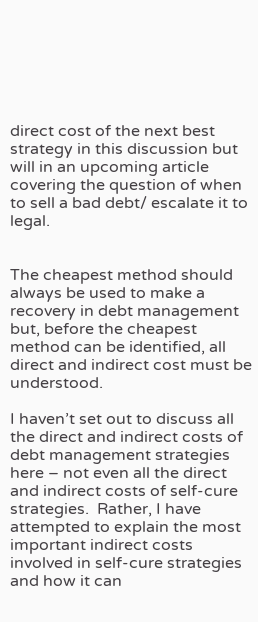direct cost of the next best strategy in this discussion but will in an upcoming article covering the question of when to sell a bad debt/ escalate it to legal.


The cheapest method should always be used to make a recovery in debt management but, before the cheapest method can be identified, all direct and indirect cost must be understood.

I haven’t set out to discuss all the direct and indirect costs of debt management strategies here – not even all the direct and indirect costs of self-cure strategies.  Rather, I have attempted to explain the most important indirect costs involved in self-cure strategies and how it can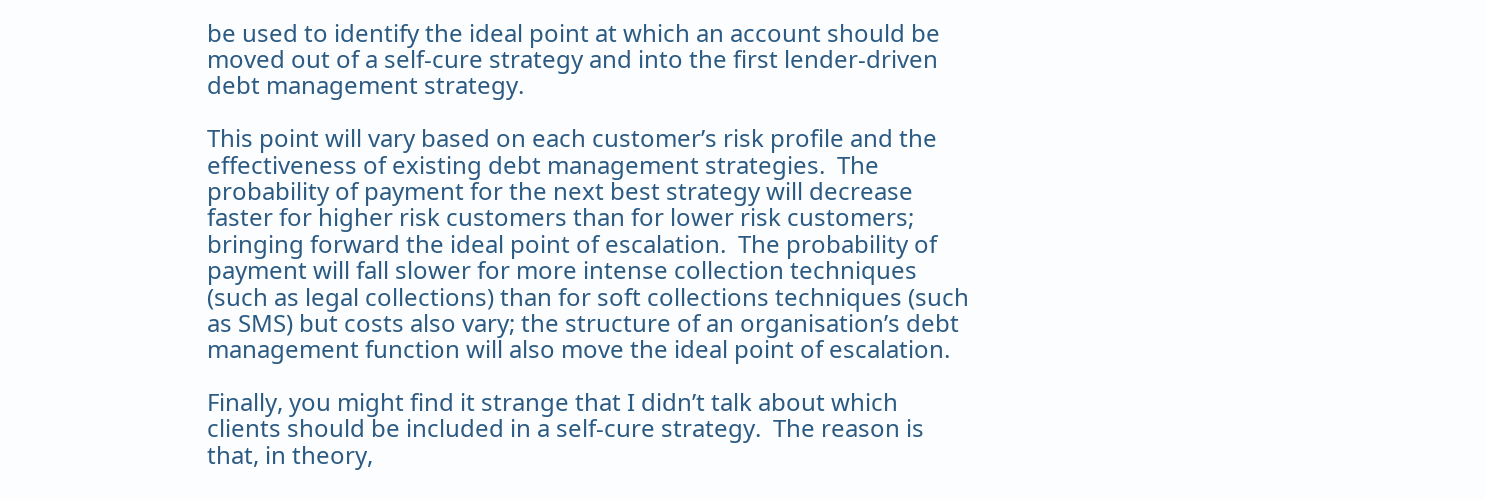be used to identify the ideal point at which an account should be moved out of a self-cure strategy and into the first lender-driven debt management strategy.

This point will vary based on each customer’s risk profile and the effectiveness of existing debt management strategies.  The probability of payment for the next best strategy will decrease faster for higher risk customers than for lower risk customers; bringing forward the ideal point of escalation.  The probability of payment will fall slower for more intense collection techniques (such as legal collections) than for soft collections techniques (such as SMS) but costs also vary; the structure of an organisation’s debt management function will also move the ideal point of escalation.

Finally, you might find it strange that I didn’t talk about which clients should be included in a self-cure strategy.  The reason is that, in theory,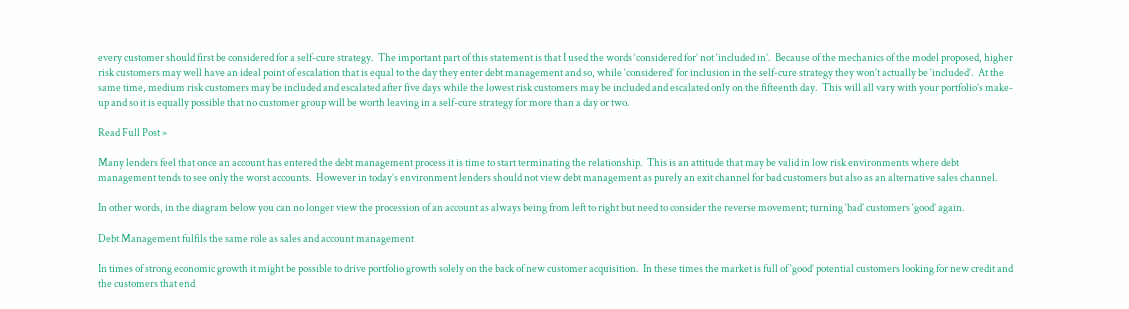every customer should first be considered for a self-cure strategy.  The important part of this statement is that I used the words ‘considered for’ not ‘included in’.  Because of the mechanics of the model proposed, higher risk customers may well have an ideal point of escalation that is equal to the day they enter debt management and so, while ‘considered’ for inclusion in the self-cure strategy they won’t actually be ‘included’.  At the same time, medium risk customers may be included and escalated after five days while the lowest risk customers may be included and escalated only on the fifteenth day.  This will all vary with your portfolio’s make-up and so it is equally possible that no customer group will be worth leaving in a self-cure strategy for more than a day or two.

Read Full Post »

Many lenders feel that once an account has entered the debt management process it is time to start terminating the relationship.  This is an attitude that may be valid in low risk environments where debt management tends to see only the worst accounts.  However in today’s environment lenders should not view debt management as purely an exit channel for bad customers but also as an alternative sales channel.

In other words, in the diagram below you can no longer view the procession of an account as always being from left to right but need to consider the reverse movement; turning ‘bad’ customers ‘good’ again.

Debt Management fulfils the same role as sales and account management

In times of strong economic growth it might be possible to drive portfolio growth solely on the back of new customer acquisition.  In these times the market is full of ‘good’ potential customers looking for new credit and the customers that end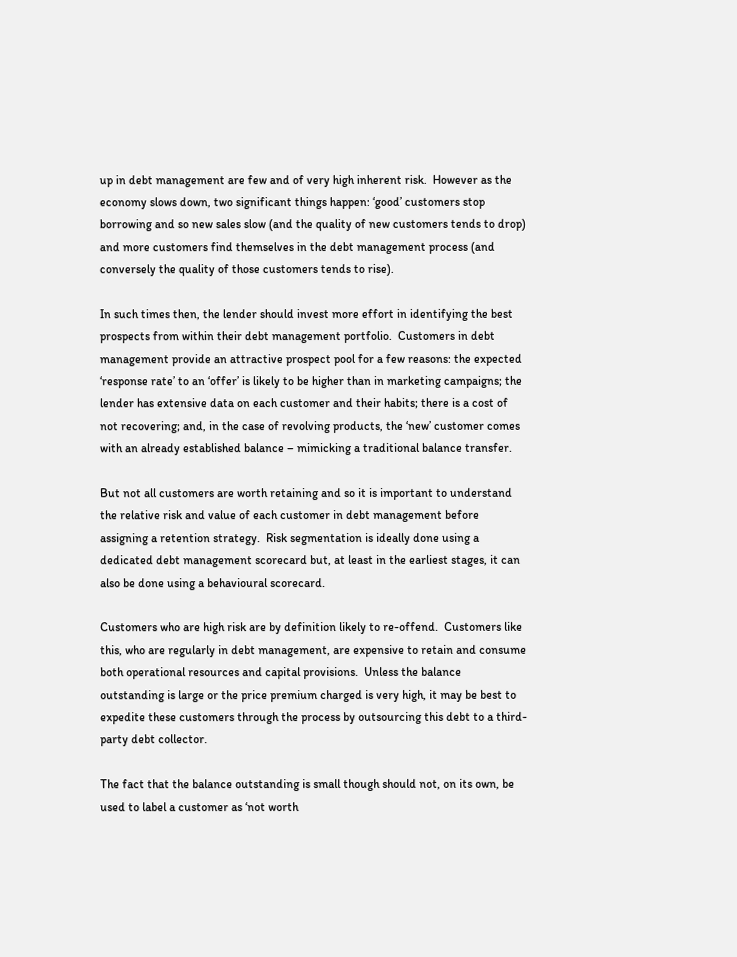up in debt management are few and of very high inherent risk.  However as the economy slows down, two significant things happen: ‘good’ customers stop borrowing and so new sales slow (and the quality of new customers tends to drop) and more customers find themselves in the debt management process (and conversely the quality of those customers tends to rise).

In such times then, the lender should invest more effort in identifying the best prospects from within their debt management portfolio.  Customers in debt management provide an attractive prospect pool for a few reasons: the expected ‘response rate’ to an ‘offer’ is likely to be higher than in marketing campaigns; the lender has extensive data on each customer and their habits; there is a cost of not recovering; and, in the case of revolving products, the ‘new’ customer comes with an already established balance – mimicking a traditional balance transfer.

But not all customers are worth retaining and so it is important to understand the relative risk and value of each customer in debt management before assigning a retention strategy.  Risk segmentation is ideally done using a dedicated debt management scorecard but, at least in the earliest stages, it can also be done using a behavioural scorecard.

Customers who are high risk are by definition likely to re-offend.  Customers like this, who are regularly in debt management, are expensive to retain and consume both operational resources and capital provisions.  Unless the balance outstanding is large or the price premium charged is very high, it may be best to expedite these customers through the process by outsourcing this debt to a third-party debt collector.

The fact that the balance outstanding is small though should not, on its own, be used to label a customer as ‘not worth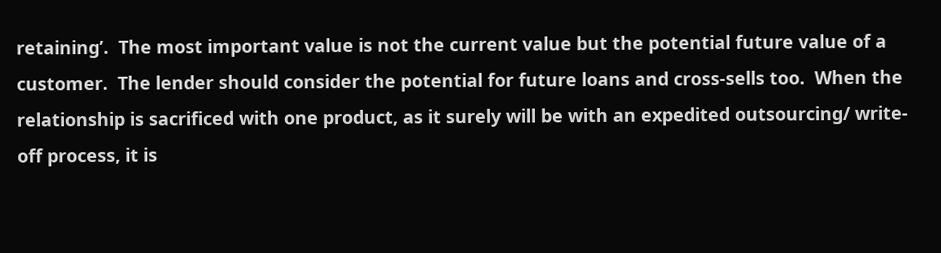retaining’.  The most important value is not the current value but the potential future value of a customer.  The lender should consider the potential for future loans and cross-sells too.  When the relationship is sacrificed with one product, as it surely will be with an expedited outsourcing/ write-off process, it is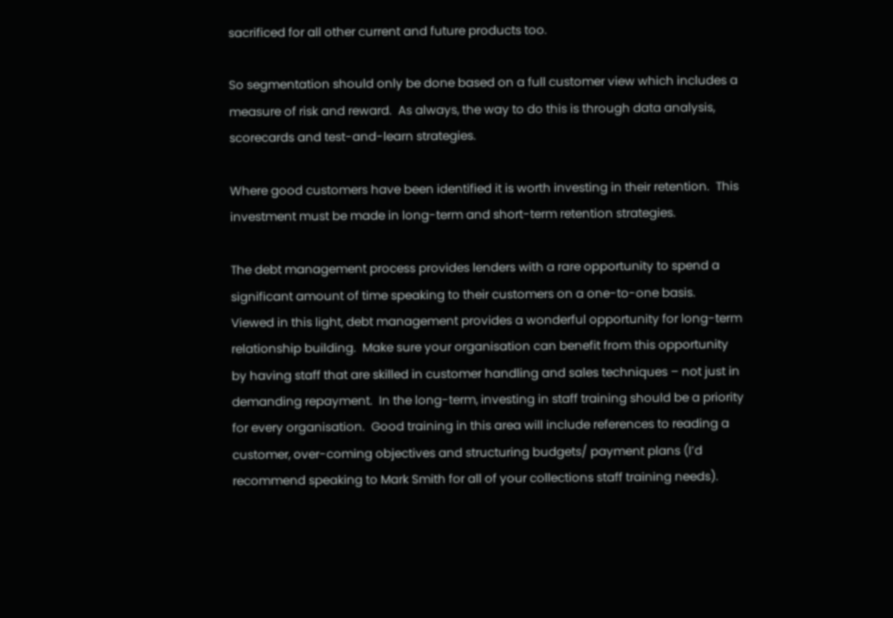sacrificed for all other current and future products too.

So segmentation should only be done based on a full customer view which includes a measure of risk and reward.  As always, the way to do this is through data analysis, scorecards and test-and-learn strategies.

Where good customers have been identified it is worth investing in their retention.  This investment must be made in long-term and short-term retention strategies.

The debt management process provides lenders with a rare opportunity to spend a significant amount of time speaking to their customers on a one-to-one basis.  Viewed in this light, debt management provides a wonderful opportunity for long-term relationship building.  Make sure your organisation can benefit from this opportunity by having staff that are skilled in customer handling and sales techniques – not just in demanding repayment.  In the long-term, investing in staff training should be a priority for every organisation.  Good training in this area will include references to reading a customer, over-coming objectives and structuring budgets/ payment plans (I’d recommend speaking to Mark Smith for all of your collections staff training needs).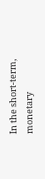In the short-term, monetary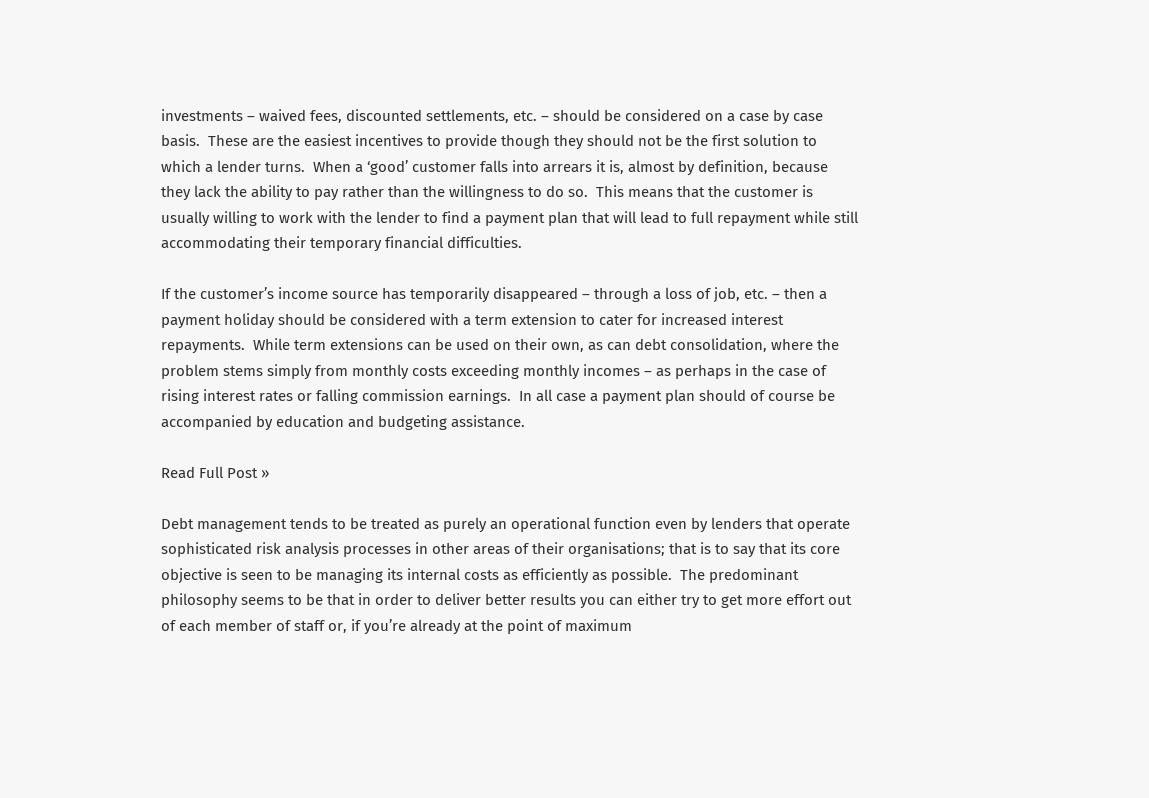investments – waived fees, discounted settlements, etc. – should be considered on a case by case basis.  These are the easiest incentives to provide though they should not be the first solution to which a lender turns.  When a ‘good’ customer falls into arrears it is, almost by definition, because they lack the ability to pay rather than the willingness to do so.  This means that the customer is usually willing to work with the lender to find a payment plan that will lead to full repayment while still accommodating their temporary financial difficulties.

If the customer’s income source has temporarily disappeared – through a loss of job, etc. – then a payment holiday should be considered with a term extension to cater for increased interest repayments.  While term extensions can be used on their own, as can debt consolidation, where the problem stems simply from monthly costs exceeding monthly incomes – as perhaps in the case of rising interest rates or falling commission earnings.  In all case a payment plan should of course be accompanied by education and budgeting assistance.

Read Full Post »

Debt management tends to be treated as purely an operational function even by lenders that operate sophisticated risk analysis processes in other areas of their organisations; that is to say that its core objective is seen to be managing its internal costs as efficiently as possible.  The predominant philosophy seems to be that in order to deliver better results you can either try to get more effort out of each member of staff or, if you’re already at the point of maximum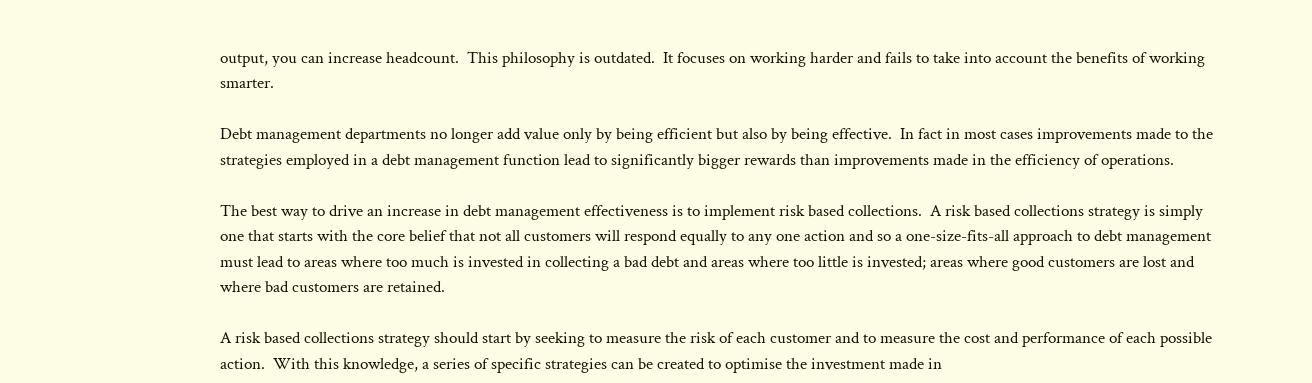output, you can increase headcount.  This philosophy is outdated.  It focuses on working harder and fails to take into account the benefits of working smarter.

Debt management departments no longer add value only by being efficient but also by being effective.  In fact in most cases improvements made to the strategies employed in a debt management function lead to significantly bigger rewards than improvements made in the efficiency of operations.

The best way to drive an increase in debt management effectiveness is to implement risk based collections.  A risk based collections strategy is simply one that starts with the core belief that not all customers will respond equally to any one action and so a one-size-fits-all approach to debt management must lead to areas where too much is invested in collecting a bad debt and areas where too little is invested; areas where good customers are lost and where bad customers are retained.

A risk based collections strategy should start by seeking to measure the risk of each customer and to measure the cost and performance of each possible action.  With this knowledge, a series of specific strategies can be created to optimise the investment made in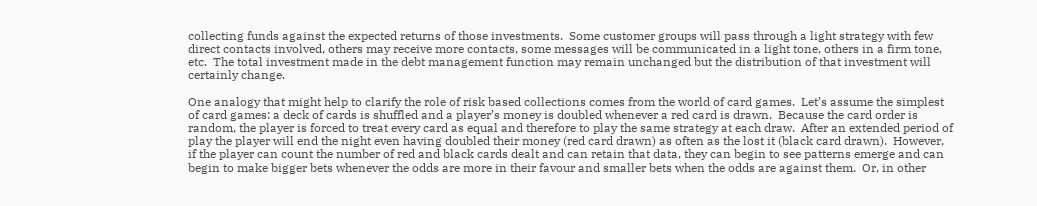collecting funds against the expected returns of those investments.  Some customer groups will pass through a light strategy with few direct contacts involved, others may receive more contacts, some messages will be communicated in a light tone, others in a firm tone, etc.  The total investment made in the debt management function may remain unchanged but the distribution of that investment will certainly change.

One analogy that might help to clarify the role of risk based collections comes from the world of card games.  Let’s assume the simplest of card games: a deck of cards is shuffled and a player’s money is doubled whenever a red card is drawn.  Because the card order is random, the player is forced to treat every card as equal and therefore to play the same strategy at each draw.  After an extended period of play the player will end the night even having doubled their money (red card drawn) as often as the lost it (black card drawn).  However, if the player can count the number of red and black cards dealt and can retain that data, they can begin to see patterns emerge and can begin to make bigger bets whenever the odds are more in their favour and smaller bets when the odds are against them.  Or, in other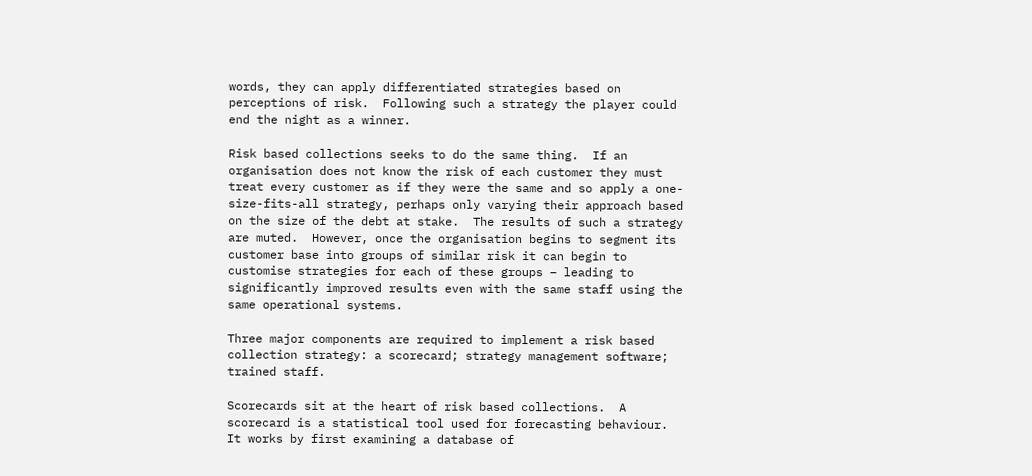words, they can apply differentiated strategies based on perceptions of risk.  Following such a strategy the player could end the night as a winner.

Risk based collections seeks to do the same thing.  If an organisation does not know the risk of each customer they must treat every customer as if they were the same and so apply a one-size-fits-all strategy, perhaps only varying their approach based on the size of the debt at stake.  The results of such a strategy are muted.  However, once the organisation begins to segment its customer base into groups of similar risk it can begin to customise strategies for each of these groups – leading to significantly improved results even with the same staff using the same operational systems.

Three major components are required to implement a risk based collection strategy: a scorecard; strategy management software; trained staff.

Scorecards sit at the heart of risk based collections.  A scorecard is a statistical tool used for forecasting behaviour.  It works by first examining a database of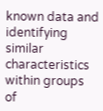known data and identifying similar characteristics within groups of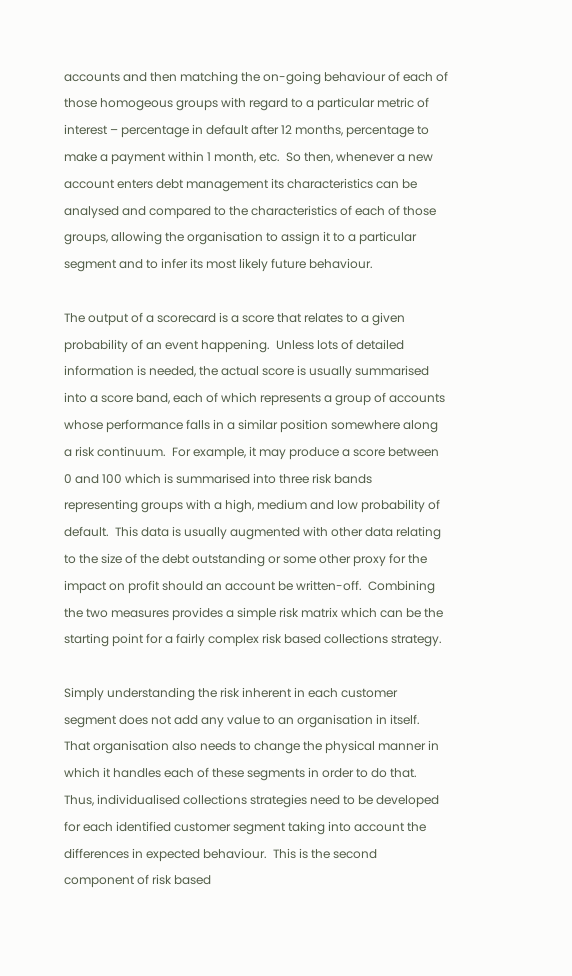accounts and then matching the on-going behaviour of each of those homogeous groups with regard to a particular metric of interest – percentage in default after 12 months, percentage to make a payment within 1 month, etc.  So then, whenever a new account enters debt management its characteristics can be analysed and compared to the characteristics of each of those groups, allowing the organisation to assign it to a particular segment and to infer its most likely future behaviour.

The output of a scorecard is a score that relates to a given probability of an event happening.  Unless lots of detailed information is needed, the actual score is usually summarised into a score band, each of which represents a group of accounts whose performance falls in a similar position somewhere along a risk continuum.  For example, it may produce a score between 0 and 100 which is summarised into three risk bands representing groups with a high, medium and low probability of default.  This data is usually augmented with other data relating to the size of the debt outstanding or some other proxy for the impact on profit should an account be written-off.  Combining the two measures provides a simple risk matrix which can be the starting point for a fairly complex risk based collections strategy.

Simply understanding the risk inherent in each customer segment does not add any value to an organisation in itself.  That organisation also needs to change the physical manner in which it handles each of these segments in order to do that.  Thus, individualised collections strategies need to be developed for each identified customer segment taking into account the differences in expected behaviour.  This is the second component of risk based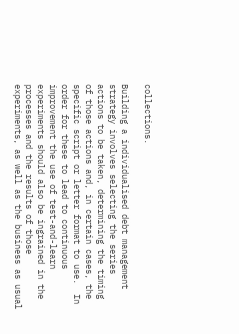collections.

Building a individualised debt management strategy involves selecting the series actions to be taken, determining the timing of those actions and, in certain cases, the specific script or letter format to use.  In order for these to lead to continuous improvement the use of test-and-learn experiments should also be ingrained in the processes and the results of those experiments, as well as the business as usual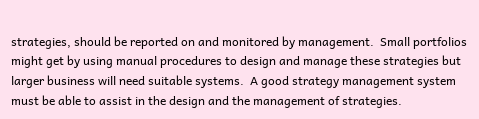strategies, should be reported on and monitored by management.  Small portfolios might get by using manual procedures to design and manage these strategies but larger business will need suitable systems.  A good strategy management system must be able to assist in the design and the management of strategies.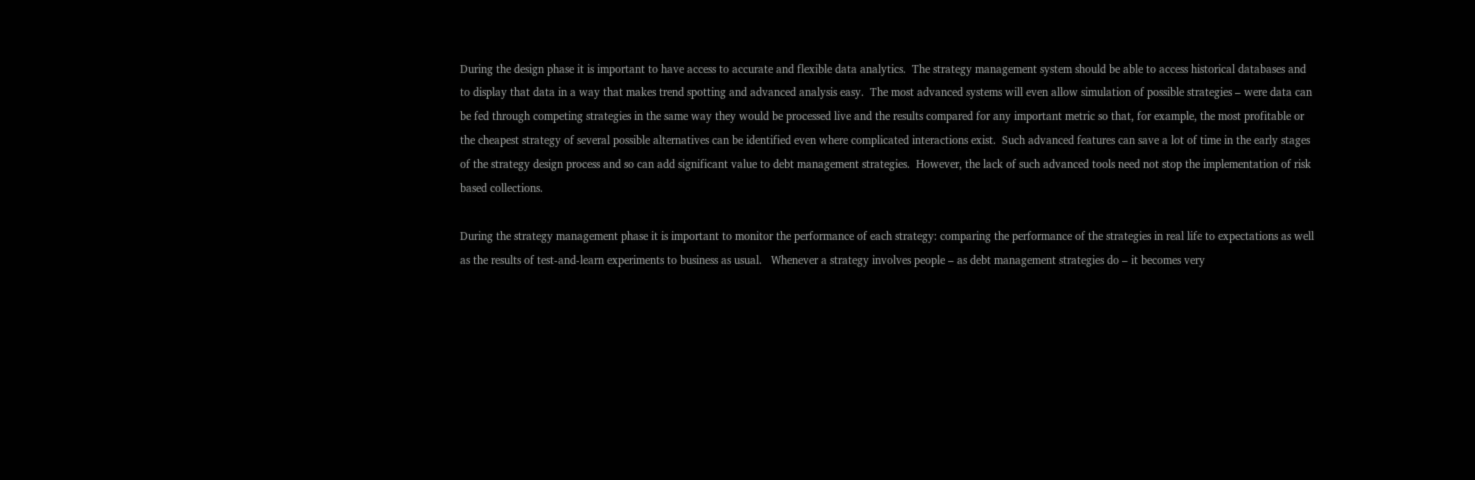During the design phase it is important to have access to accurate and flexible data analytics.  The strategy management system should be able to access historical databases and to display that data in a way that makes trend spotting and advanced analysis easy.  The most advanced systems will even allow simulation of possible strategies – were data can be fed through competing strategies in the same way they would be processed live and the results compared for any important metric so that, for example, the most profitable or the cheapest strategy of several possible alternatives can be identified even where complicated interactions exist.  Such advanced features can save a lot of time in the early stages of the strategy design process and so can add significant value to debt management strategies.  However, the lack of such advanced tools need not stop the implementation of risk based collections.

During the strategy management phase it is important to monitor the performance of each strategy: comparing the performance of the strategies in real life to expectations as well as the results of test-and-learn experiments to business as usual.   Whenever a strategy involves people – as debt management strategies do – it becomes very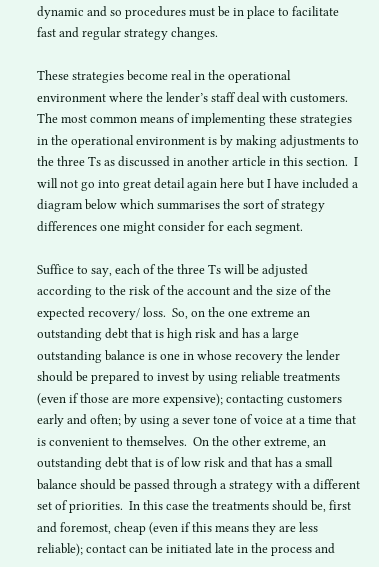dynamic and so procedures must be in place to facilitate fast and regular strategy changes.

These strategies become real in the operational environment where the lender’s staff deal with customers.  The most common means of implementing these strategies in the operational environment is by making adjustments to the three Ts as discussed in another article in this section.  I will not go into great detail again here but I have included a diagram below which summarises the sort of strategy differences one might consider for each segment.

Suffice to say, each of the three Ts will be adjusted according to the risk of the account and the size of the expected recovery/ loss.  So, on the one extreme an outstanding debt that is high risk and has a large outstanding balance is one in whose recovery the lender should be prepared to invest by using reliable treatments (even if those are more expensive); contacting customers early and often; by using a sever tone of voice at a time that is convenient to themselves.  On the other extreme, an outstanding debt that is of low risk and that has a small balance should be passed through a strategy with a different set of priorities.  In this case the treatments should be, first and foremost, cheap (even if this means they are less reliable); contact can be initiated late in the process and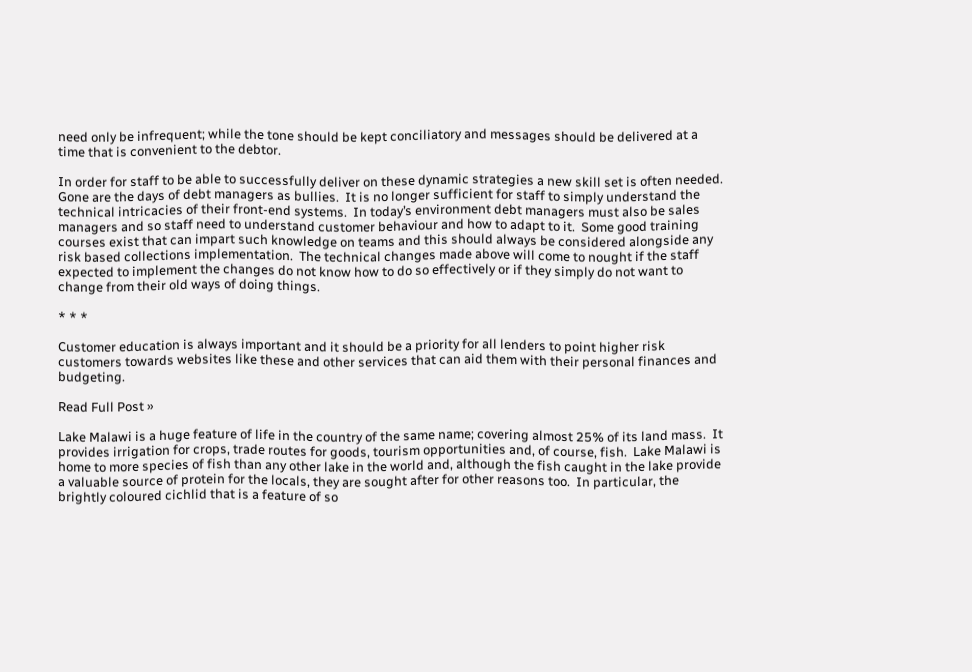need only be infrequent; while the tone should be kept conciliatory and messages should be delivered at a time that is convenient to the debtor.

In order for staff to be able to successfully deliver on these dynamic strategies a new skill set is often needed.  Gone are the days of debt managers as bullies.  It is no longer sufficient for staff to simply understand the technical intricacies of their front-end systems.  In today’s environment debt managers must also be sales managers and so staff need to understand customer behaviour and how to adapt to it.  Some good training courses exist that can impart such knowledge on teams and this should always be considered alongside any risk based collections implementation.  The technical changes made above will come to nought if the staff expected to implement the changes do not know how to do so effectively or if they simply do not want to change from their old ways of doing things.

* * *

Customer education is always important and it should be a priority for all lenders to point higher risk customers towards websites like these and other services that can aid them with their personal finances and budgeting.

Read Full Post »

Lake Malawi is a huge feature of life in the country of the same name; covering almost 25% of its land mass.  It provides irrigation for crops, trade routes for goods, tourism opportunities and, of course, fish.  Lake Malawi is home to more species of fish than any other lake in the world and, although the fish caught in the lake provide a valuable source of protein for the locals, they are sought after for other reasons too.  In particular, the brightly coloured cichlid that is a feature of so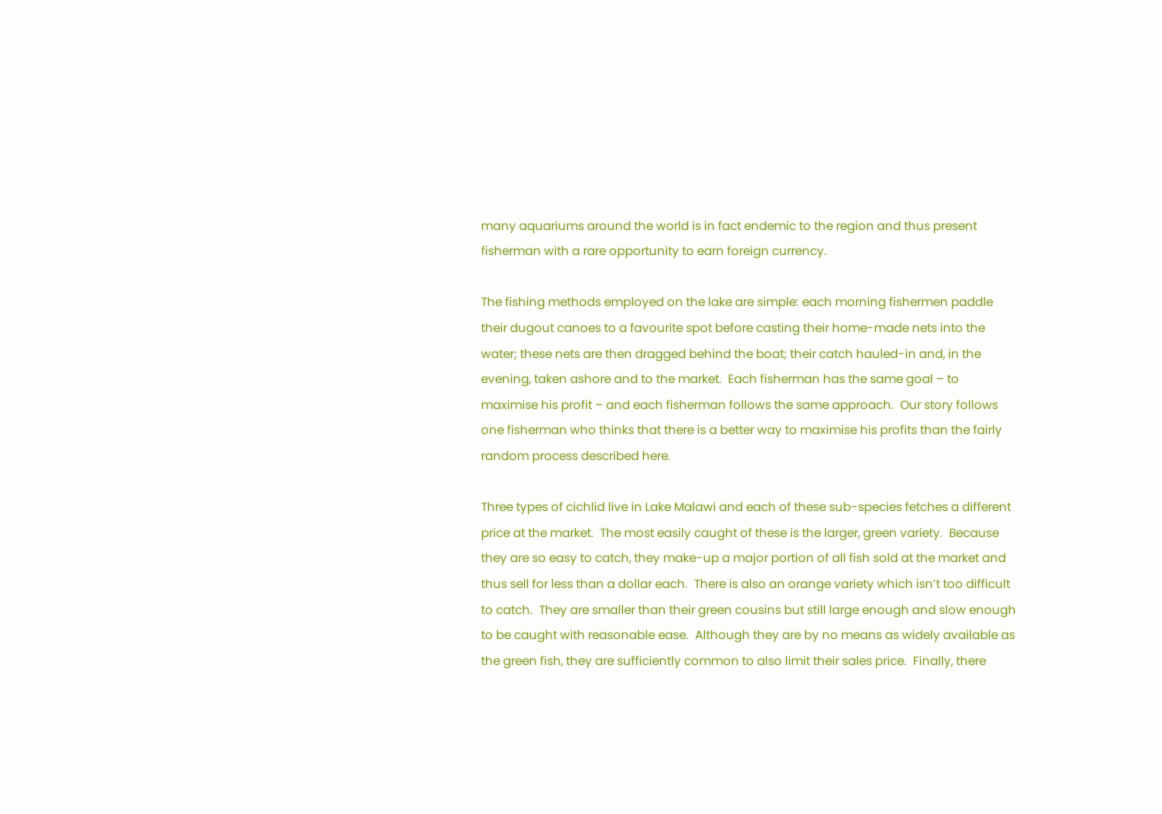many aquariums around the world is in fact endemic to the region and thus present fisherman with a rare opportunity to earn foreign currency.

The fishing methods employed on the lake are simple: each morning fishermen paddle their dugout canoes to a favourite spot before casting their home-made nets into the water; these nets are then dragged behind the boat; their catch hauled-in and, in the evening, taken ashore and to the market.  Each fisherman has the same goal – to maximise his profit – and each fisherman follows the same approach.  Our story follows one fisherman who thinks that there is a better way to maximise his profits than the fairly random process described here.

Three types of cichlid live in Lake Malawi and each of these sub-species fetches a different price at the market.  The most easily caught of these is the larger, green variety.  Because they are so easy to catch, they make-up a major portion of all fish sold at the market and thus sell for less than a dollar each.  There is also an orange variety which isn’t too difficult to catch.  They are smaller than their green cousins but still large enough and slow enough to be caught with reasonable ease.  Although they are by no means as widely available as the green fish, they are sufficiently common to also limit their sales price.  Finally, there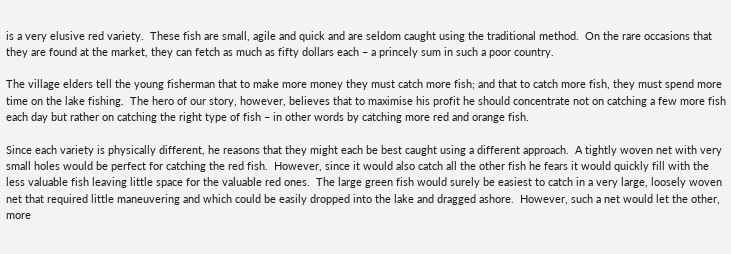is a very elusive red variety.  These fish are small, agile and quick and are seldom caught using the traditional method.  On the rare occasions that they are found at the market, they can fetch as much as fifty dollars each – a princely sum in such a poor country.

The village elders tell the young fisherman that to make more money they must catch more fish; and that to catch more fish, they must spend more time on the lake fishing.  The hero of our story, however, believes that to maximise his profit he should concentrate not on catching a few more fish each day but rather on catching the right type of fish – in other words by catching more red and orange fish.

Since each variety is physically different, he reasons that they might each be best caught using a different approach.  A tightly woven net with very small holes would be perfect for catching the red fish.  However, since it would also catch all the other fish he fears it would quickly fill with the less valuable fish leaving little space for the valuable red ones.  The large green fish would surely be easiest to catch in a very large, loosely woven net that required little maneuvering and which could be easily dropped into the lake and dragged ashore.  However, such a net would let the other, more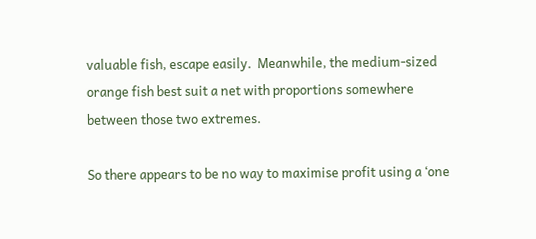valuable fish, escape easily.  Meanwhile, the medium-sized orange fish best suit a net with proportions somewhere between those two extremes.

So there appears to be no way to maximise profit using a ‘one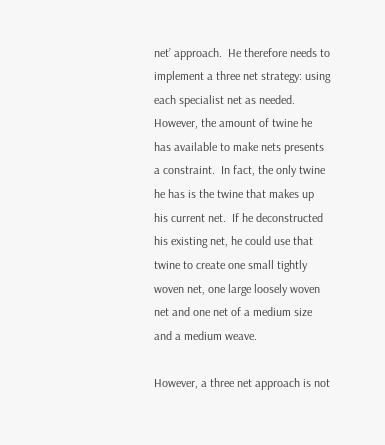net’ approach.  He therefore needs to implement a three net strategy: using each specialist net as needed.  However, the amount of twine he has available to make nets presents a constraint.  In fact, the only twine he has is the twine that makes up his current net.  If he deconstructed his existing net, he could use that twine to create one small tightly woven net, one large loosely woven net and one net of a medium size and a medium weave.

However, a three net approach is not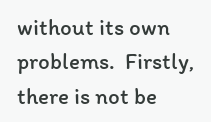without its own problems.  Firstly, there is not be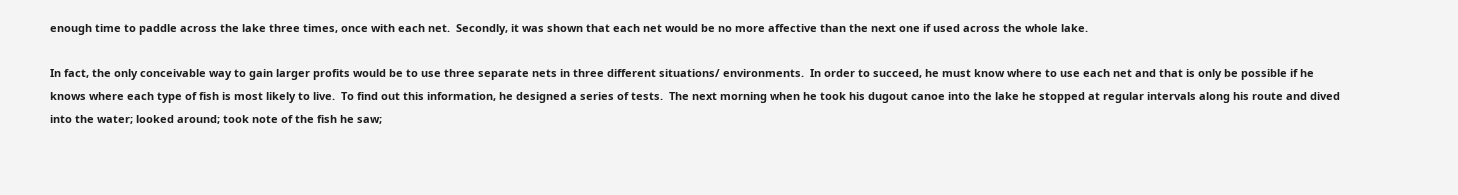enough time to paddle across the lake three times, once with each net.  Secondly, it was shown that each net would be no more affective than the next one if used across the whole lake.

In fact, the only conceivable way to gain larger profits would be to use three separate nets in three different situations/ environments.  In order to succeed, he must know where to use each net and that is only be possible if he knows where each type of fish is most likely to live.  To find out this information, he designed a series of tests.  The next morning when he took his dugout canoe into the lake he stopped at regular intervals along his route and dived into the water; looked around; took note of the fish he saw;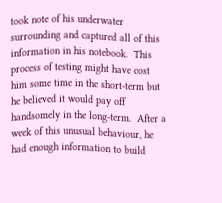took note of his underwater surrounding and captured all of this information in his notebook.  This process of testing might have cost him some time in the short-term but he believed it would pay off handsomely in the long-term.  After a week of this unusual behaviour, he had enough information to build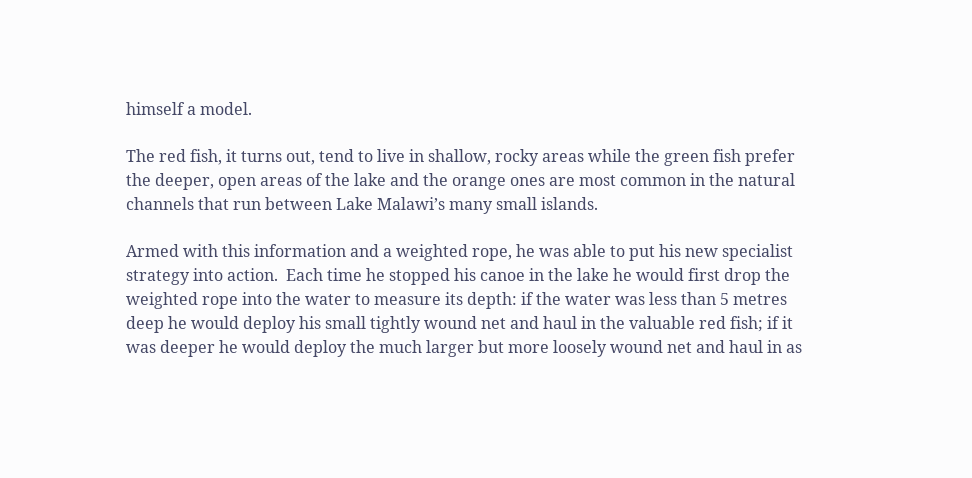himself a model.

The red fish, it turns out, tend to live in shallow, rocky areas while the green fish prefer the deeper, open areas of the lake and the orange ones are most common in the natural channels that run between Lake Malawi’s many small islands.

Armed with this information and a weighted rope, he was able to put his new specialist strategy into action.  Each time he stopped his canoe in the lake he would first drop the weighted rope into the water to measure its depth: if the water was less than 5 metres deep he would deploy his small tightly wound net and haul in the valuable red fish; if it was deeper he would deploy the much larger but more loosely wound net and haul in as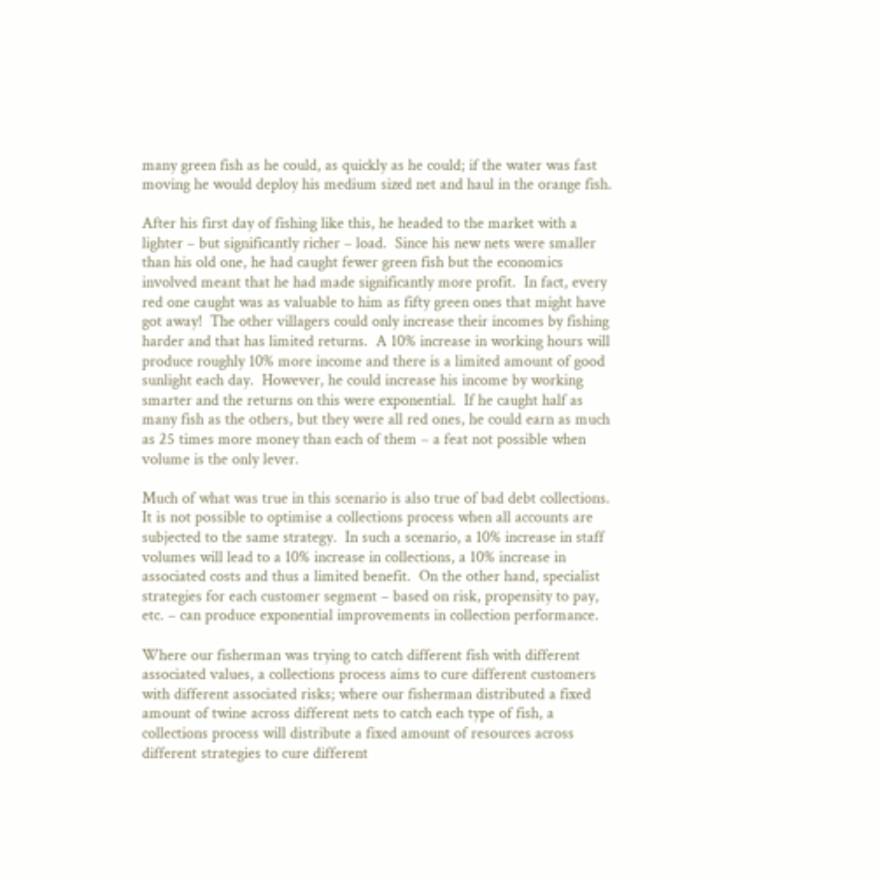many green fish as he could, as quickly as he could; if the water was fast moving he would deploy his medium sized net and haul in the orange fish.

After his first day of fishing like this, he headed to the market with a lighter – but significantly richer – load.  Since his new nets were smaller than his old one, he had caught fewer green fish but the economics involved meant that he had made significantly more profit.  In fact, every red one caught was as valuable to him as fifty green ones that might have got away!  The other villagers could only increase their incomes by fishing harder and that has limited returns.  A 10% increase in working hours will produce roughly 10% more income and there is a limited amount of good sunlight each day.  However, he could increase his income by working smarter and the returns on this were exponential.  If he caught half as many fish as the others, but they were all red ones, he could earn as much as 25 times more money than each of them – a feat not possible when volume is the only lever.

Much of what was true in this scenario is also true of bad debt collections.  It is not possible to optimise a collections process when all accounts are subjected to the same strategy.  In such a scenario, a 10% increase in staff volumes will lead to a 10% increase in collections, a 10% increase in associated costs and thus a limited benefit.  On the other hand, specialist strategies for each customer segment – based on risk, propensity to pay, etc. – can produce exponential improvements in collection performance.

Where our fisherman was trying to catch different fish with different associated values, a collections process aims to cure different customers with different associated risks; where our fisherman distributed a fixed amount of twine across different nets to catch each type of fish, a collections process will distribute a fixed amount of resources across different strategies to cure different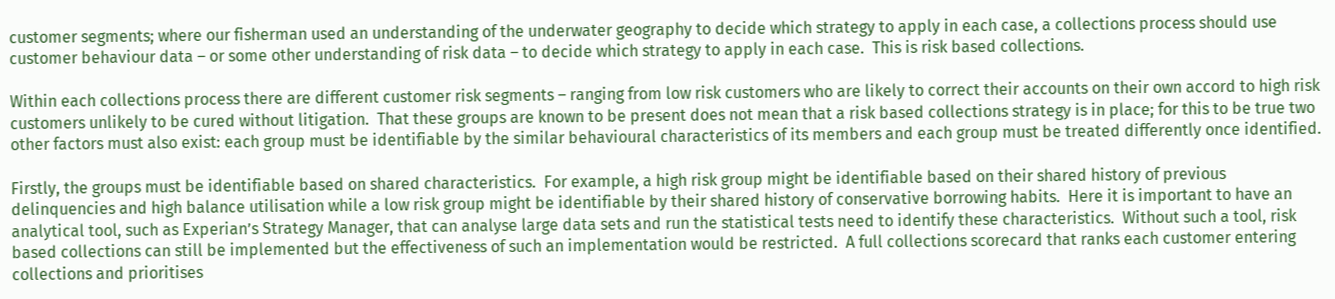customer segments; where our fisherman used an understanding of the underwater geography to decide which strategy to apply in each case, a collections process should use customer behaviour data – or some other understanding of risk data – to decide which strategy to apply in each case.  This is risk based collections.

Within each collections process there are different customer risk segments – ranging from low risk customers who are likely to correct their accounts on their own accord to high risk customers unlikely to be cured without litigation.  That these groups are known to be present does not mean that a risk based collections strategy is in place; for this to be true two other factors must also exist: each group must be identifiable by the similar behavioural characteristics of its members and each group must be treated differently once identified.

Firstly, the groups must be identifiable based on shared characteristics.  For example, a high risk group might be identifiable based on their shared history of previous delinquencies and high balance utilisation while a low risk group might be identifiable by their shared history of conservative borrowing habits.  Here it is important to have an analytical tool, such as Experian’s Strategy Manager, that can analyse large data sets and run the statistical tests need to identify these characteristics.  Without such a tool, risk based collections can still be implemented but the effectiveness of such an implementation would be restricted.  A full collections scorecard that ranks each customer entering collections and prioritises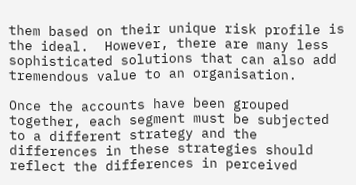them based on their unique risk profile is the ideal.  However, there are many less sophisticated solutions that can also add tremendous value to an organisation.

Once the accounts have been grouped together, each segment must be subjected to a different strategy and the differences in these strategies should reflect the differences in perceived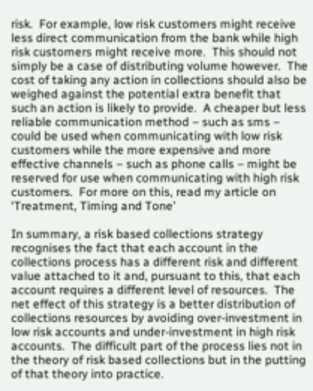risk.  For example, low risk customers might receive less direct communication from the bank while high risk customers might receive more.  This should not simply be a case of distributing volume however.  The cost of taking any action in collections should also be weighed against the potential extra benefit that such an action is likely to provide.  A cheaper but less reliable communication method – such as sms – could be used when communicating with low risk customers while the more expensive and more effective channels – such as phone calls – might be reserved for use when communicating with high risk customers.  For more on this, read my article on  ‘Treatment, Timing and Tone’

In summary, a risk based collections strategy recognises the fact that each account in the collections process has a different risk and different value attached to it and, pursuant to this, that each account requires a different level of resources.  The net effect of this strategy is a better distribution of collections resources by avoiding over-investment in low risk accounts and under-investment in high risk accounts.  The difficult part of the process lies not in the theory of risk based collections but in the putting of that theory into practice.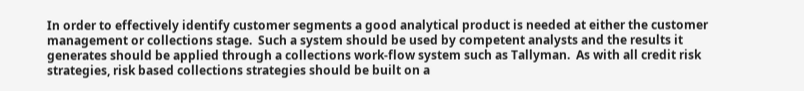In order to effectively identify customer segments a good analytical product is needed at either the customer management or collections stage.  Such a system should be used by competent analysts and the results it generates should be applied through a collections work-flow system such as Tallyman.  As with all credit risk strategies, risk based collections strategies should be built on a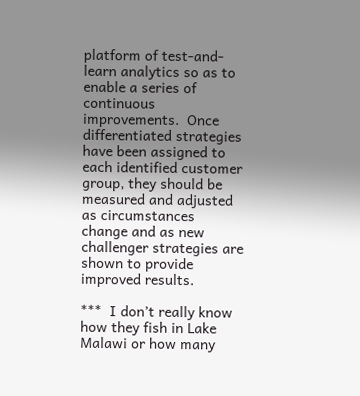platform of test-and-learn analytics so as to enable a series of continuous improvements.  Once differentiated strategies have been assigned to each identified customer group, they should be measured and adjusted as circumstances change and as new challenger strategies are shown to provide improved results.

***  I don’t really know how they fish in Lake Malawi or how many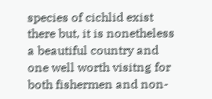species of cichlid exist there but, it is nonetheless a beautiful country and one well worth visitng for both fishermen and non-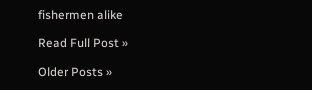fishermen alike

Read Full Post »

Older Posts »